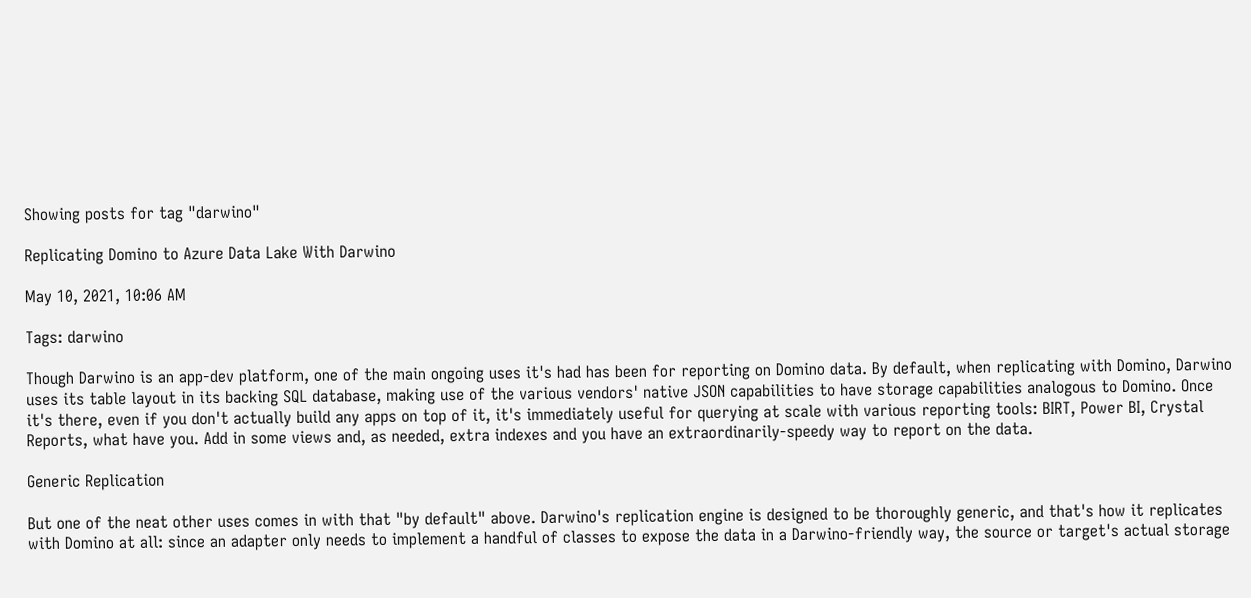Showing posts for tag "darwino"

Replicating Domino to Azure Data Lake With Darwino

May 10, 2021, 10:06 AM

Tags: darwino

Though Darwino is an app-dev platform, one of the main ongoing uses it's had has been for reporting on Domino data. By default, when replicating with Domino, Darwino uses its table layout in its backing SQL database, making use of the various vendors' native JSON capabilities to have storage capabilities analogous to Domino. Once it's there, even if you don't actually build any apps on top of it, it's immediately useful for querying at scale with various reporting tools: BIRT, Power BI, Crystal Reports, what have you. Add in some views and, as needed, extra indexes and you have an extraordinarily-speedy way to report on the data.

Generic Replication

But one of the neat other uses comes in with that "by default" above. Darwino's replication engine is designed to be thoroughly generic, and that's how it replicates with Domino at all: since an adapter only needs to implement a handful of classes to expose the data in a Darwino-friendly way, the source or target's actual storage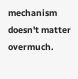mechanism doesn't matter overmuch.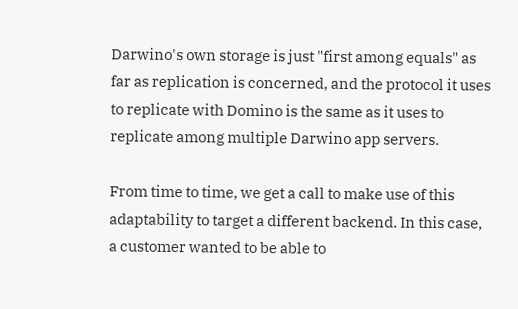Darwino's own storage is just "first among equals" as far as replication is concerned, and the protocol it uses to replicate with Domino is the same as it uses to replicate among multiple Darwino app servers.

From time to time, we get a call to make use of this adaptability to target a different backend. In this case, a customer wanted to be able to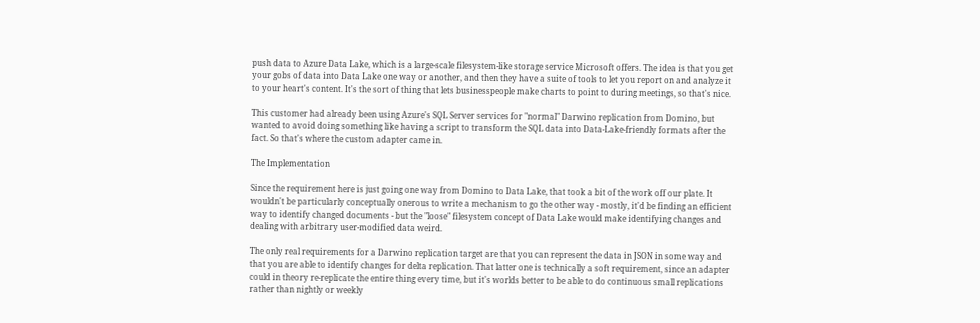push data to Azure Data Lake, which is a large-scale filesystem-like storage service Microsoft offers. The idea is that you get your gobs of data into Data Lake one way or another, and then they have a suite of tools to let you report on and analyze it to your heart's content. It's the sort of thing that lets businesspeople make charts to point to during meetings, so that's nice.

This customer had already been using Azure's SQL Server services for "normal" Darwino replication from Domino, but wanted to avoid doing something like having a script to transform the SQL data into Data-Lake-friendly formats after the fact. So that's where the custom adapter came in.

The Implementation

Since the requirement here is just going one way from Domino to Data Lake, that took a bit of the work off our plate. It wouldn't be particularly conceptually onerous to write a mechanism to go the other way - mostly, it'd be finding an efficient way to identify changed documents - but the "loose" filesystem concept of Data Lake would make identifying changes and dealing with arbitrary user-modified data weird.

The only real requirements for a Darwino replication target are that you can represent the data in JSON in some way and that you are able to identify changes for delta replication. That latter one is technically a soft requirement, since an adapter could in theory re-replicate the entire thing every time, but it's worlds better to be able to do continuous small replications rather than nightly or weekly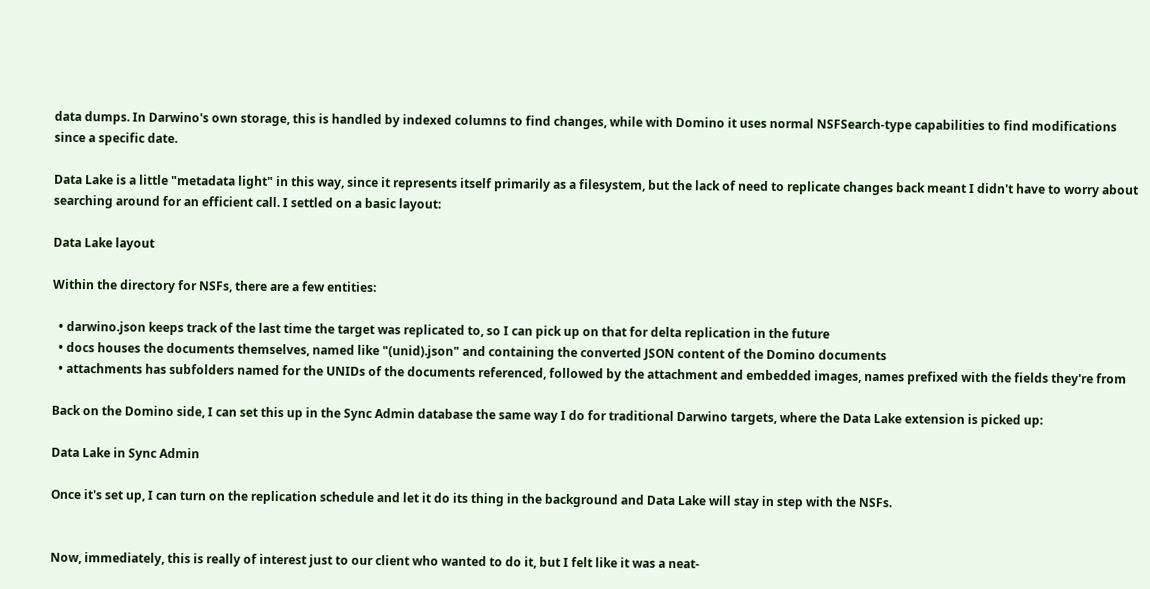data dumps. In Darwino's own storage, this is handled by indexed columns to find changes, while with Domino it uses normal NSFSearch-type capabilities to find modifications since a specific date.

Data Lake is a little "metadata light" in this way, since it represents itself primarily as a filesystem, but the lack of need to replicate changes back meant I didn't have to worry about searching around for an efficient call. I settled on a basic layout:

Data Lake layout

Within the directory for NSFs, there are a few entities:

  • darwino.json keeps track of the last time the target was replicated to, so I can pick up on that for delta replication in the future
  • docs houses the documents themselves, named like "(unid).json" and containing the converted JSON content of the Domino documents
  • attachments has subfolders named for the UNIDs of the documents referenced, followed by the attachment and embedded images, names prefixed with the fields they're from

Back on the Domino side, I can set this up in the Sync Admin database the same way I do for traditional Darwino targets, where the Data Lake extension is picked up:

Data Lake in Sync Admin

Once it's set up, I can turn on the replication schedule and let it do its thing in the background and Data Lake will stay in step with the NSFs.


Now, immediately, this is really of interest just to our client who wanted to do it, but I felt like it was a neat-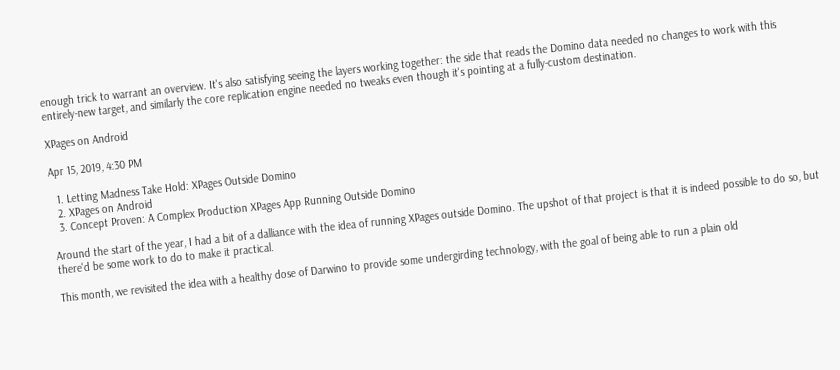enough trick to warrant an overview. It's also satisfying seeing the layers working together: the side that reads the Domino data needed no changes to work with this entirely-new target, and similarly the core replication engine needed no tweaks even though it's pointing at a fully-custom destination.

XPages on Android

Apr 15, 2019, 4:30 PM

  1. Letting Madness Take Hold: XPages Outside Domino
  2. XPages on Android
  3. Concept Proven: A Complex Production XPages App Running Outside Domino

Around the start of the year, I had a bit of a dalliance with the idea of running XPages outside Domino. The upshot of that project is that it is indeed possible to do so, but there'd be some work to do to make it practical.

This month, we revisited the idea with a healthy dose of Darwino to provide some undergirding technology, with the goal of being able to run a plain old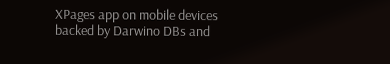XPages app on mobile devices backed by Darwino DBs and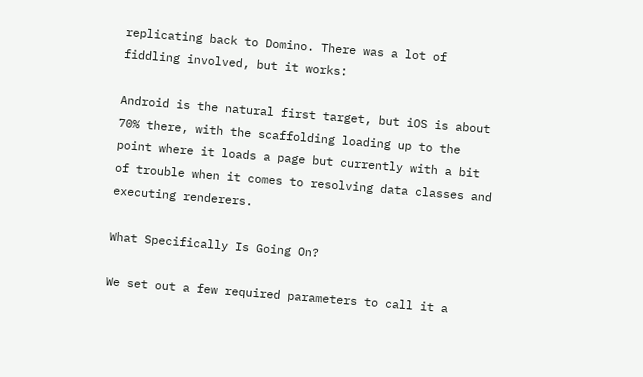replicating back to Domino. There was a lot of fiddling involved, but it works:

Android is the natural first target, but iOS is about 70% there, with the scaffolding loading up to the point where it loads a page but currently with a bit of trouble when it comes to resolving data classes and executing renderers.

What Specifically Is Going On?

We set out a few required parameters to call it a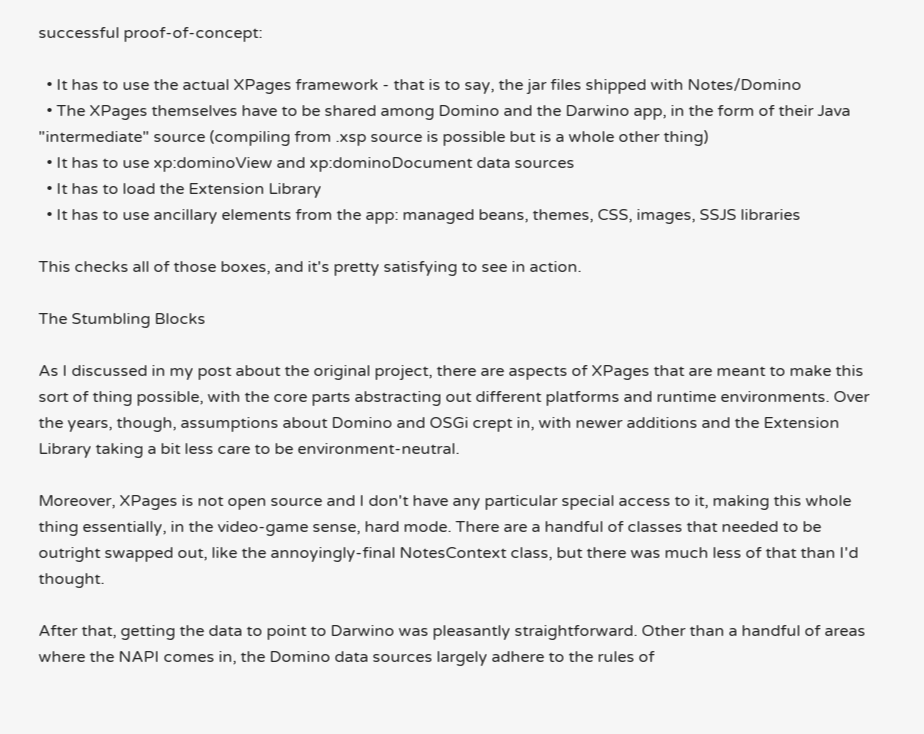successful proof-of-concept:

  • It has to use the actual XPages framework - that is to say, the jar files shipped with Notes/Domino
  • The XPages themselves have to be shared among Domino and the Darwino app, in the form of their Java "intermediate" source (compiling from .xsp source is possible but is a whole other thing)
  • It has to use xp:dominoView and xp:dominoDocument data sources
  • It has to load the Extension Library
  • It has to use ancillary elements from the app: managed beans, themes, CSS, images, SSJS libraries

This checks all of those boxes, and it's pretty satisfying to see in action.

The Stumbling Blocks

As I discussed in my post about the original project, there are aspects of XPages that are meant to make this sort of thing possible, with the core parts abstracting out different platforms and runtime environments. Over the years, though, assumptions about Domino and OSGi crept in, with newer additions and the Extension Library taking a bit less care to be environment-neutral.

Moreover, XPages is not open source and I don't have any particular special access to it, making this whole thing essentially, in the video-game sense, hard mode. There are a handful of classes that needed to be outright swapped out, like the annoyingly-final NotesContext class, but there was much less of that than I'd thought.

After that, getting the data to point to Darwino was pleasantly straightforward. Other than a handful of areas where the NAPI comes in, the Domino data sources largely adhere to the rules of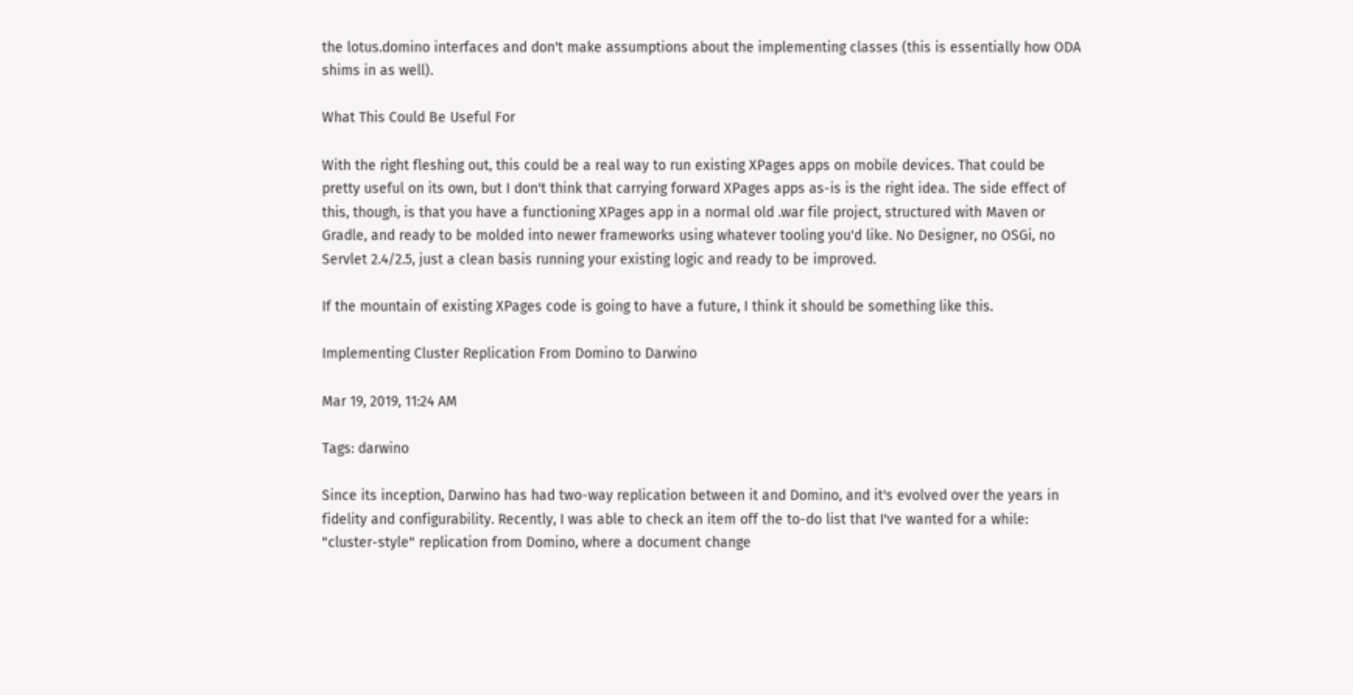the lotus.domino interfaces and don't make assumptions about the implementing classes (this is essentially how ODA shims in as well).

What This Could Be Useful For

With the right fleshing out, this could be a real way to run existing XPages apps on mobile devices. That could be pretty useful on its own, but I don't think that carrying forward XPages apps as-is is the right idea. The side effect of this, though, is that you have a functioning XPages app in a normal old .war file project, structured with Maven or Gradle, and ready to be molded into newer frameworks using whatever tooling you'd like. No Designer, no OSGi, no Servlet 2.4/2.5, just a clean basis running your existing logic and ready to be improved.

If the mountain of existing XPages code is going to have a future, I think it should be something like this.

Implementing Cluster Replication From Domino to Darwino

Mar 19, 2019, 11:24 AM

Tags: darwino

Since its inception, Darwino has had two-way replication between it and Domino, and it's evolved over the years in fidelity and configurability. Recently, I was able to check an item off the to-do list that I've wanted for a while: "cluster-style" replication from Domino, where a document change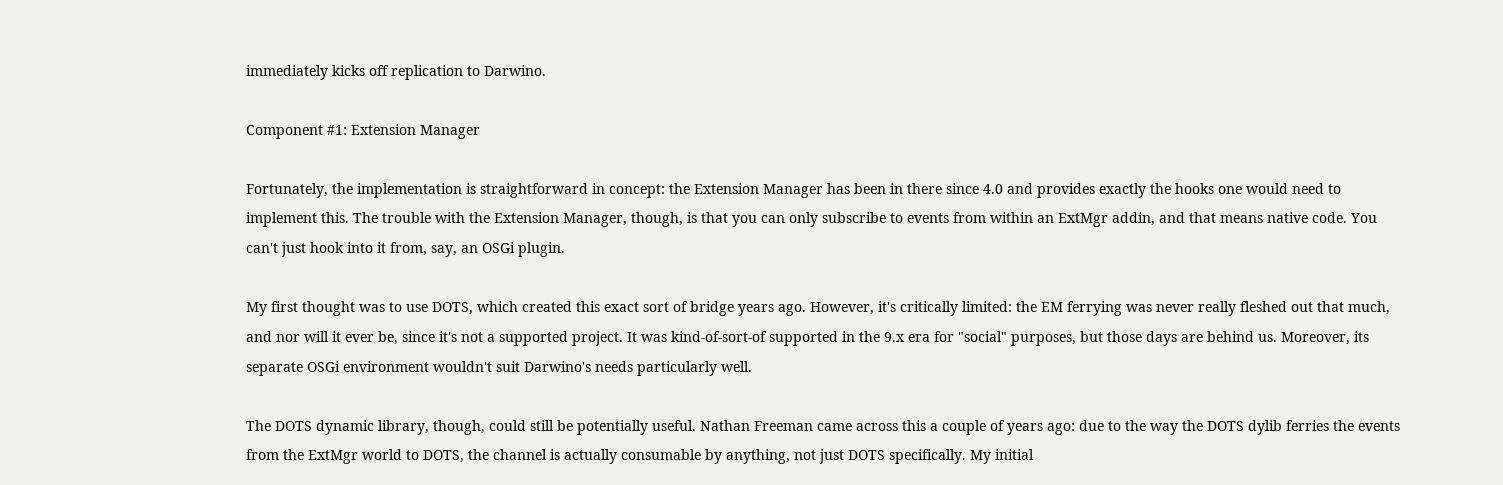immediately kicks off replication to Darwino.

Component #1: Extension Manager

Fortunately, the implementation is straightforward in concept: the Extension Manager has been in there since 4.0 and provides exactly the hooks one would need to implement this. The trouble with the Extension Manager, though, is that you can only subscribe to events from within an ExtMgr addin, and that means native code. You can't just hook into it from, say, an OSGi plugin.

My first thought was to use DOTS, which created this exact sort of bridge years ago. However, it's critically limited: the EM ferrying was never really fleshed out that much, and nor will it ever be, since it's not a supported project. It was kind-of-sort-of supported in the 9.x era for "social" purposes, but those days are behind us. Moreover, its separate OSGi environment wouldn't suit Darwino's needs particularly well.

The DOTS dynamic library, though, could still be potentially useful. Nathan Freeman came across this a couple of years ago: due to the way the DOTS dylib ferries the events from the ExtMgr world to DOTS, the channel is actually consumable by anything, not just DOTS specifically. My initial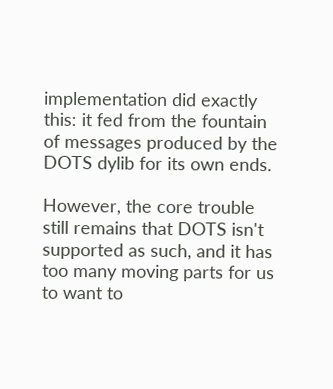implementation did exactly this: it fed from the fountain of messages produced by the DOTS dylib for its own ends.

However, the core trouble still remains that DOTS isn't supported as such, and it has too many moving parts for us to want to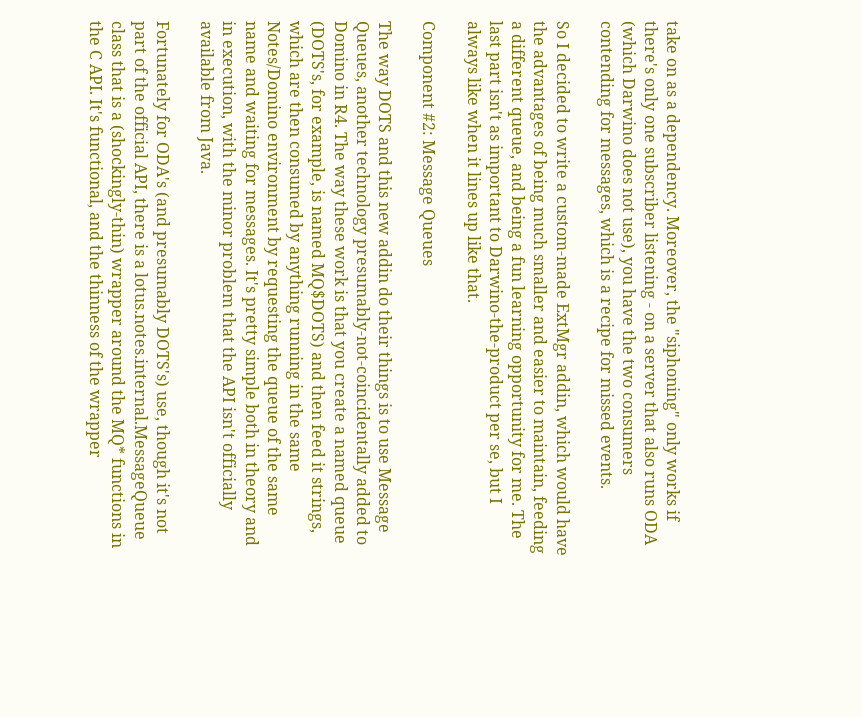take on as a dependency. Moreover, the "siphoning" only works if there's only one subscriber listening - on a server that also runs ODA (which Darwino does not use), you have the two consumers contending for messages, which is a recipe for missed events.

So I decided to write a custom-made ExtMgr addin, which would have the advantages of being much smaller and easier to maintain, feeding a different queue, and being a fun learning opportunity for me. The last part isn't as important to Darwino-the-product per se, but I always like when it lines up like that.

Component #2: Message Queues

The way DOTS and this new addin do their things is to use Message Queues, another technology presumably-not-coincidentally added to Domino in R4. The way these work is that you create a named queue (DOTS's, for example, is named MQ$DOTS) and then feed it strings, which are then consumed by anything running in the same Notes/Domino environment by requesting the queue of the same name and waiting for messages. It's pretty simple both in theory and in execution, with the minor problem that the API isn't officially available from Java.

Fortunately for ODA's (and presumably DOTS's) use, though it's not part of the official API, there is a lotus.notes.internal.MessageQueue class that is a (shockingly-thin) wrapper around the MQ* functions in the C API. It's functional, and the thinness of the wrapper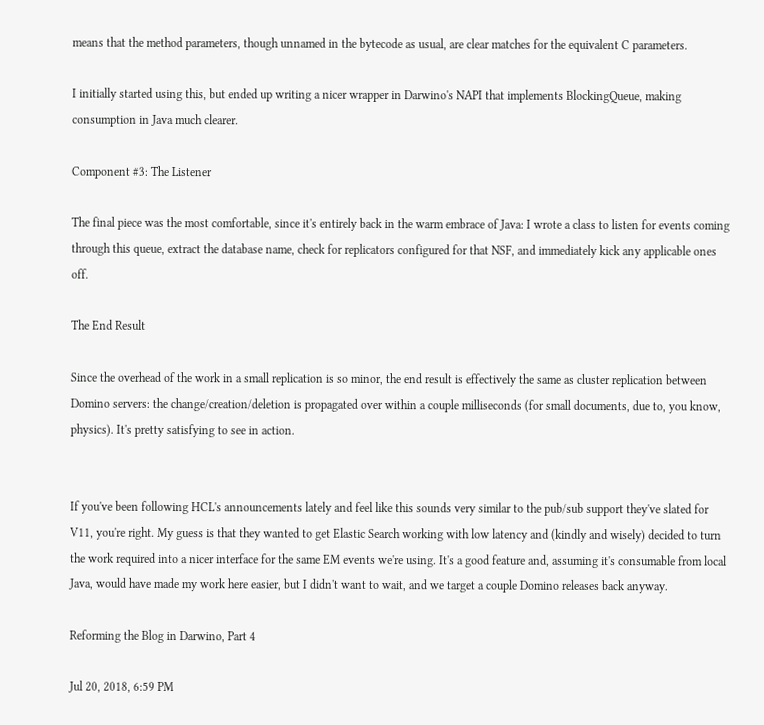means that the method parameters, though unnamed in the bytecode as usual, are clear matches for the equivalent C parameters.

I initially started using this, but ended up writing a nicer wrapper in Darwino's NAPI that implements BlockingQueue, making consumption in Java much clearer.

Component #3: The Listener

The final piece was the most comfortable, since it's entirely back in the warm embrace of Java: I wrote a class to listen for events coming through this queue, extract the database name, check for replicators configured for that NSF, and immediately kick any applicable ones off.

The End Result

Since the overhead of the work in a small replication is so minor, the end result is effectively the same as cluster replication between Domino servers: the change/creation/deletion is propagated over within a couple milliseconds (for small documents, due to, you know, physics). It's pretty satisfying to see in action.


If you've been following HCL's announcements lately and feel like this sounds very similar to the pub/sub support they've slated for V11, you're right. My guess is that they wanted to get Elastic Search working with low latency and (kindly and wisely) decided to turn the work required into a nicer interface for the same EM events we're using. It's a good feature and, assuming it's consumable from local Java, would have made my work here easier, but I didn't want to wait, and we target a couple Domino releases back anyway.

Reforming the Blog in Darwino, Part 4

Jul 20, 2018, 6:59 PM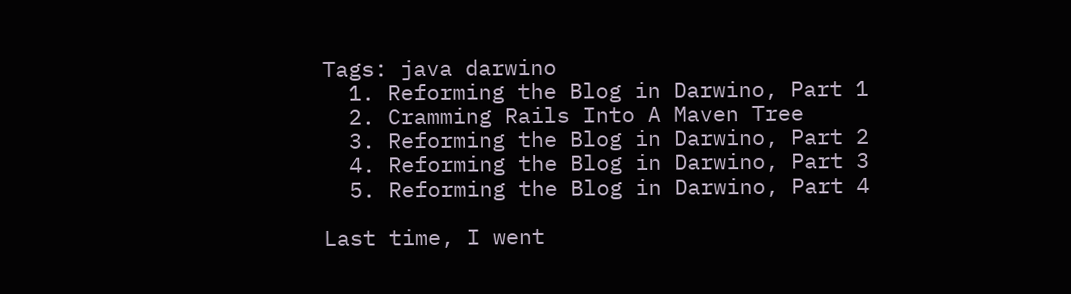Tags: java darwino
  1. Reforming the Blog in Darwino, Part 1
  2. Cramming Rails Into A Maven Tree
  3. Reforming the Blog in Darwino, Part 2
  4. Reforming the Blog in Darwino, Part 3
  5. Reforming the Blog in Darwino, Part 4

Last time, I went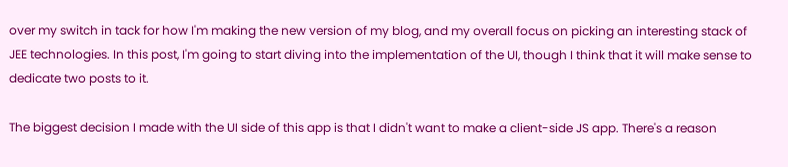over my switch in tack for how I'm making the new version of my blog, and my overall focus on picking an interesting stack of JEE technologies. In this post, I'm going to start diving into the implementation of the UI, though I think that it will make sense to dedicate two posts to it.

The biggest decision I made with the UI side of this app is that I didn't want to make a client-side JS app. There's a reason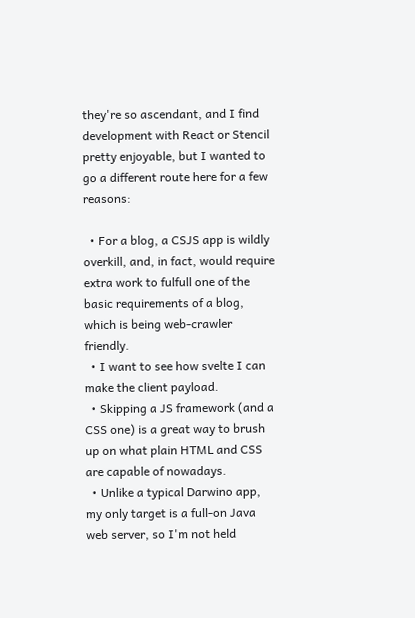they're so ascendant, and I find development with React or Stencil pretty enjoyable, but I wanted to go a different route here for a few reasons:

  • For a blog, a CSJS app is wildly overkill, and, in fact, would require extra work to fulfull one of the basic requirements of a blog, which is being web-crawler friendly.
  • I want to see how svelte I can make the client payload.
  • Skipping a JS framework (and a CSS one) is a great way to brush up on what plain HTML and CSS are capable of nowadays.
  • Unlike a typical Darwino app, my only target is a full-on Java web server, so I'm not held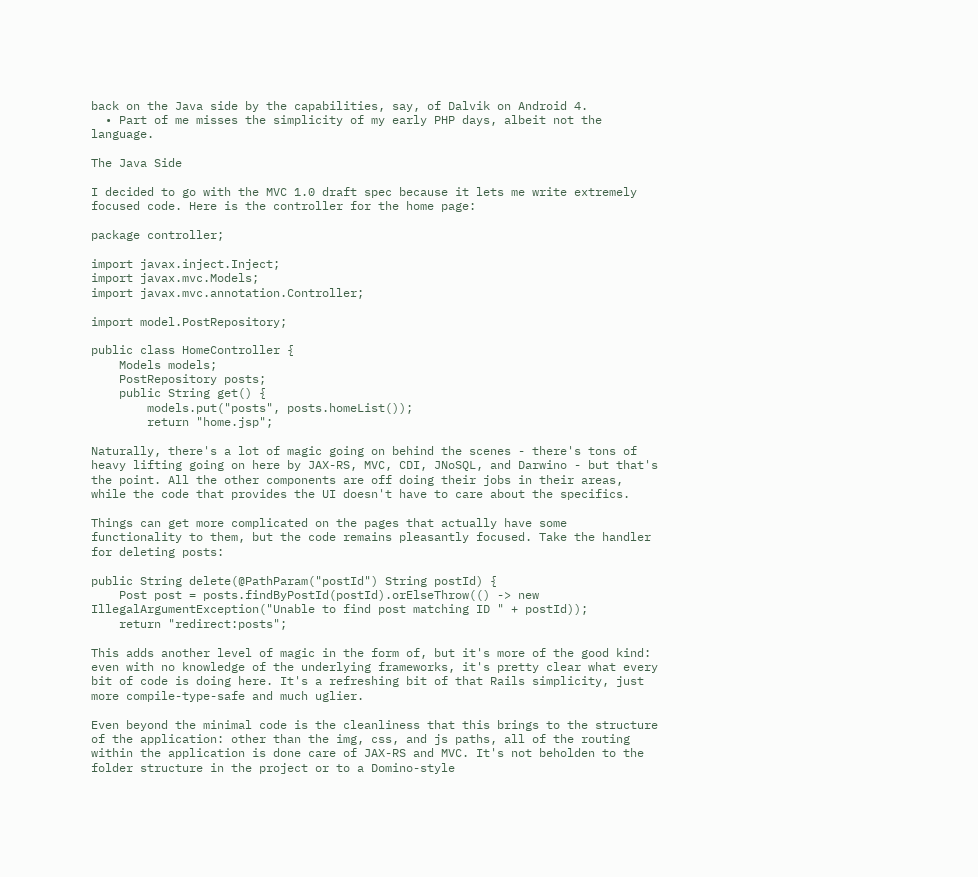back on the Java side by the capabilities, say, of Dalvik on Android 4.
  • Part of me misses the simplicity of my early PHP days, albeit not the language.

The Java Side

I decided to go with the MVC 1.0 draft spec because it lets me write extremely focused code. Here is the controller for the home page:

package controller;

import javax.inject.Inject;
import javax.mvc.Models;
import javax.mvc.annotation.Controller;

import model.PostRepository;

public class HomeController {
    Models models;
    PostRepository posts;
    public String get() {
        models.put("posts", posts.homeList());
        return "home.jsp";

Naturally, there's a lot of magic going on behind the scenes - there's tons of heavy lifting going on here by JAX-RS, MVC, CDI, JNoSQL, and Darwino - but that's the point. All the other components are off doing their jobs in their areas, while the code that provides the UI doesn't have to care about the specifics.

Things can get more complicated on the pages that actually have some functionality to them, but the code remains pleasantly focused. Take the handler for deleting posts:

public String delete(@PathParam("postId") String postId) {
    Post post = posts.findByPostId(postId).orElseThrow(() -> new IllegalArgumentException("Unable to find post matching ID " + postId));
    return "redirect:posts";

This adds another level of magic in the form of, but it's more of the good kind: even with no knowledge of the underlying frameworks, it's pretty clear what every bit of code is doing here. It's a refreshing bit of that Rails simplicity, just more compile-type-safe and much uglier.

Even beyond the minimal code is the cleanliness that this brings to the structure of the application: other than the img, css, and js paths, all of the routing within the application is done care of JAX-RS and MVC. It's not beholden to the folder structure in the project or to a Domino-style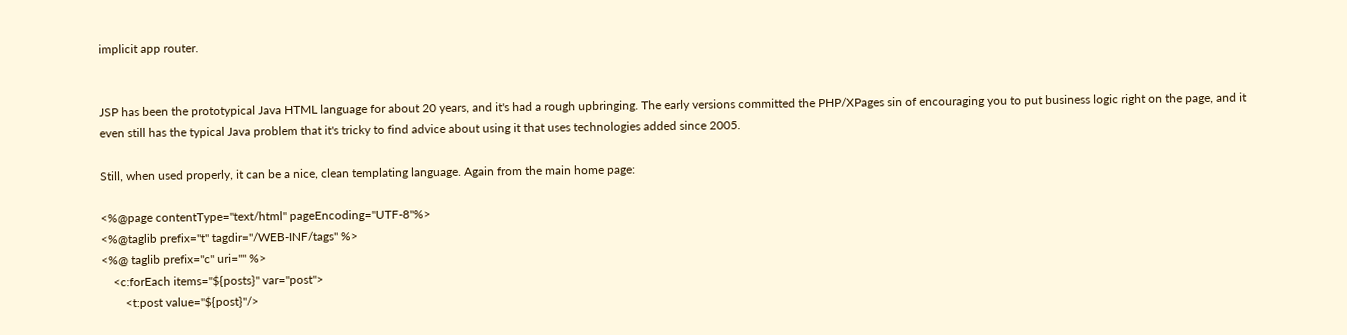implicit app router.


JSP has been the prototypical Java HTML language for about 20 years, and it's had a rough upbringing. The early versions committed the PHP/XPages sin of encouraging you to put business logic right on the page, and it even still has the typical Java problem that it's tricky to find advice about using it that uses technologies added since 2005.

Still, when used properly, it can be a nice, clean templating language. Again from the main home page:

<%@page contentType="text/html" pageEncoding="UTF-8"%>
<%@taglib prefix="t" tagdir="/WEB-INF/tags" %>
<%@ taglib prefix="c" uri="" %>
    <c:forEach items="${posts}" var="post">
        <t:post value="${post}"/>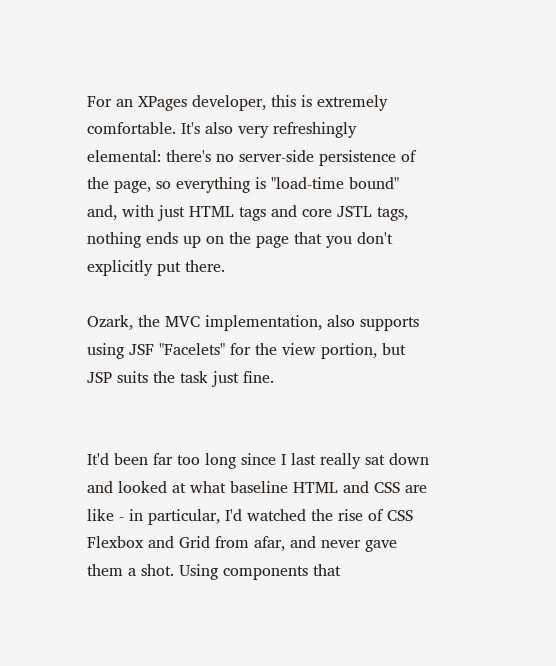For an XPages developer, this is extremely comfortable. It's also very refreshingly elemental: there's no server-side persistence of the page, so everything is "load-time bound" and, with just HTML tags and core JSTL tags, nothing ends up on the page that you don't explicitly put there.

Ozark, the MVC implementation, also supports using JSF "Facelets" for the view portion, but JSP suits the task just fine.


It'd been far too long since I last really sat down and looked at what baseline HTML and CSS are like - in particular, I'd watched the rise of CSS Flexbox and Grid from afar, and never gave them a shot. Using components that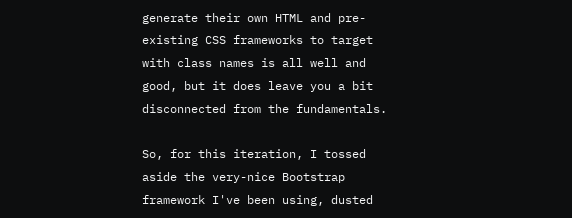generate their own HTML and pre-existing CSS frameworks to target with class names is all well and good, but it does leave you a bit disconnected from the fundamentals.

So, for this iteration, I tossed aside the very-nice Bootstrap framework I've been using, dusted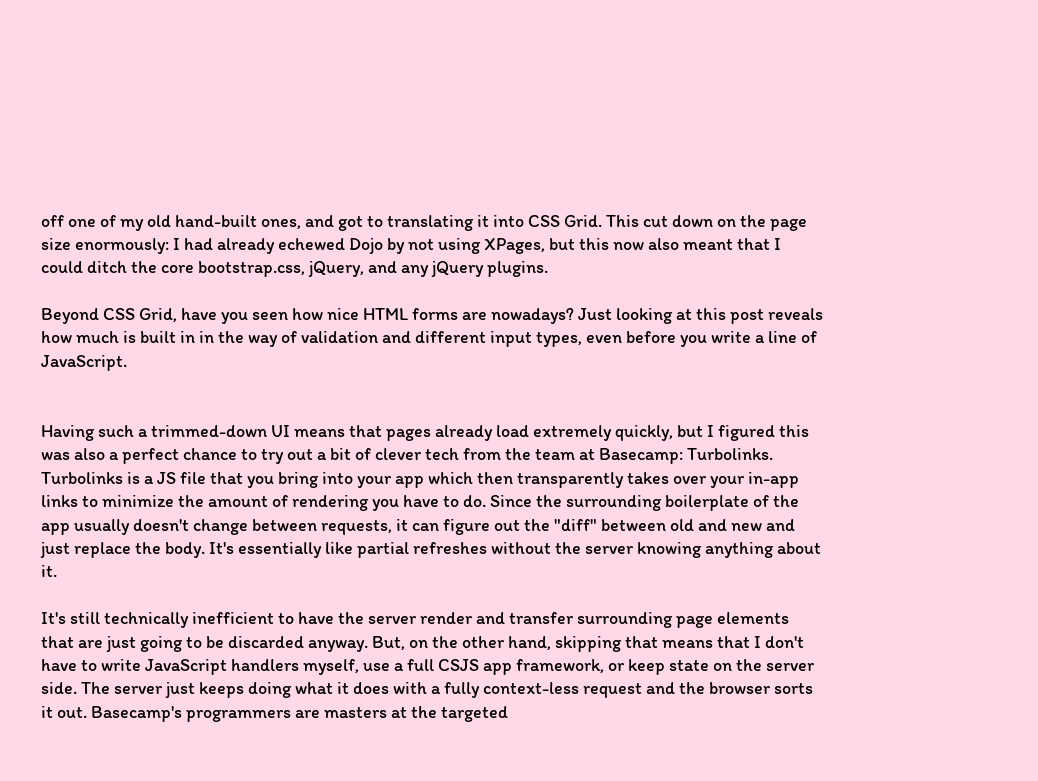off one of my old hand-built ones, and got to translating it into CSS Grid. This cut down on the page size enormously: I had already echewed Dojo by not using XPages, but this now also meant that I could ditch the core bootstrap.css, jQuery, and any jQuery plugins.

Beyond CSS Grid, have you seen how nice HTML forms are nowadays? Just looking at this post reveals how much is built in in the way of validation and different input types, even before you write a line of JavaScript.


Having such a trimmed-down UI means that pages already load extremely quickly, but I figured this was also a perfect chance to try out a bit of clever tech from the team at Basecamp: Turbolinks. Turbolinks is a JS file that you bring into your app which then transparently takes over your in-app links to minimize the amount of rendering you have to do. Since the surrounding boilerplate of the app usually doesn't change between requests, it can figure out the "diff" between old and new and just replace the body. It's essentially like partial refreshes without the server knowing anything about it.

It's still technically inefficient to have the server render and transfer surrounding page elements that are just going to be discarded anyway. But, on the other hand, skipping that means that I don't have to write JavaScript handlers myself, use a full CSJS app framework, or keep state on the server side. The server just keeps doing what it does with a fully context-less request and the browser sorts it out. Basecamp's programmers are masters at the targeted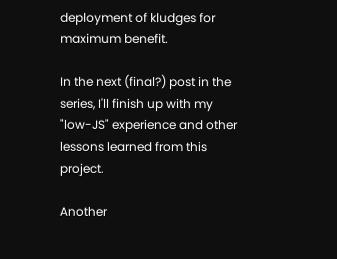deployment of kludges for maximum benefit.

In the next (final?) post in the series, I'll finish up with my "low-JS" experience and other lessons learned from this project.

Another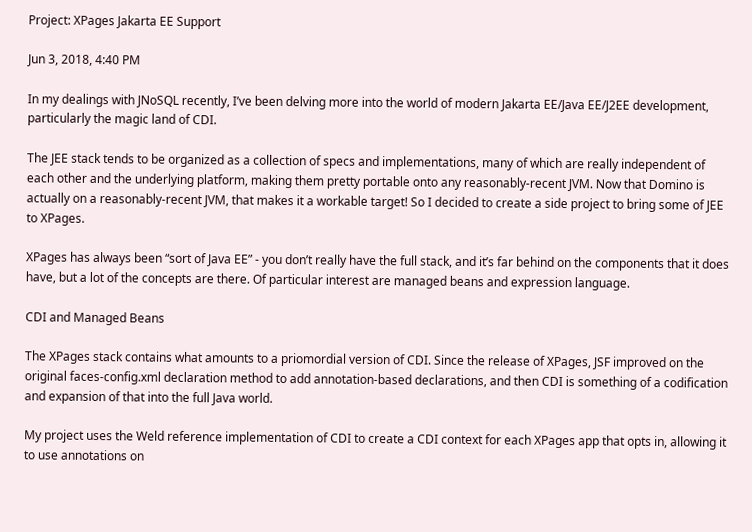Project: XPages Jakarta EE Support

Jun 3, 2018, 4:40 PM

In my dealings with JNoSQL recently, I’ve been delving more into the world of modern Jakarta EE/Java EE/J2EE development, particularly the magic land of CDI.

The JEE stack tends to be organized as a collection of specs and implementations, many of which are really independent of each other and the underlying platform, making them pretty portable onto any reasonably-recent JVM. Now that Domino is actually on a reasonably-recent JVM, that makes it a workable target! So I decided to create a side project to bring some of JEE to XPages.

XPages has always been “sort of Java EE” - you don’t really have the full stack, and it’s far behind on the components that it does have, but a lot of the concepts are there. Of particular interest are managed beans and expression language.

CDI and Managed Beans

The XPages stack contains what amounts to a priomordial version of CDI. Since the release of XPages, JSF improved on the original faces-config.xml declaration method to add annotation-based declarations, and then CDI is something of a codification and expansion of that into the full Java world.

My project uses the Weld reference implementation of CDI to create a CDI context for each XPages app that opts in, allowing it to use annotations on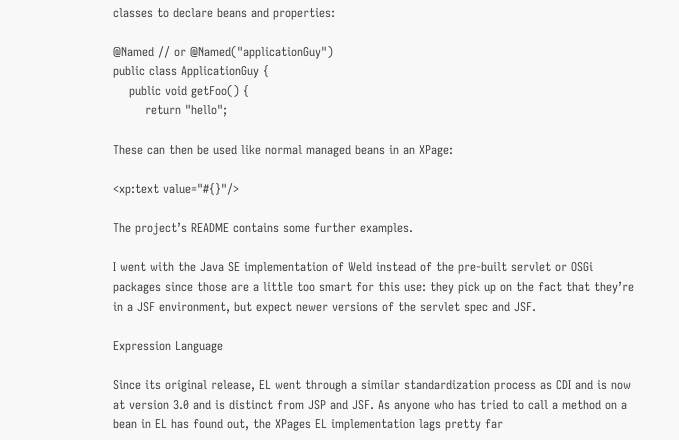classes to declare beans and properties:

@Named // or @Named("applicationGuy")
public class ApplicationGuy {
    public void getFoo() {
        return "hello";

These can then be used like normal managed beans in an XPage:

<xp:text value="#{}"/>

The project’s README contains some further examples.

I went with the Java SE implementation of Weld instead of the pre-built servlet or OSGi packages since those are a little too smart for this use: they pick up on the fact that they’re in a JSF environment, but expect newer versions of the servlet spec and JSF.

Expression Language

Since its original release, EL went through a similar standardization process as CDI and is now at version 3.0 and is distinct from JSP and JSF. As anyone who has tried to call a method on a bean in EL has found out, the XPages EL implementation lags pretty far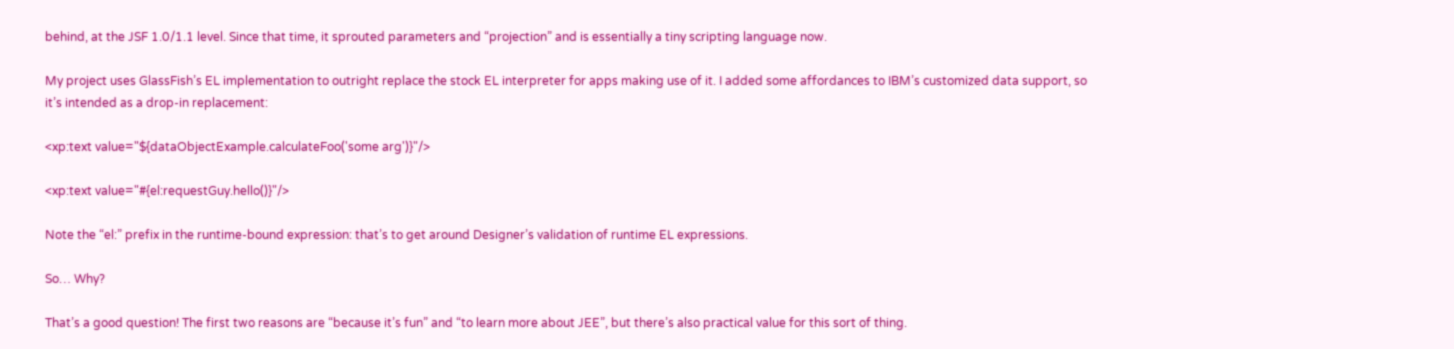behind, at the JSF 1.0/1.1 level. Since that time, it sprouted parameters and “projection” and is essentially a tiny scripting language now.

My project uses GlassFish’s EL implementation to outright replace the stock EL interpreter for apps making use of it. I added some affordances to IBM’s customized data support, so it’s intended as a drop-in replacement:

<xp:text value="${dataObjectExample.calculateFoo('some arg')}"/>

<xp:text value="#{el:requestGuy.hello()}"/>

Note the “el:” prefix in the runtime-bound expression: that’s to get around Designer’s validation of runtime EL expressions.

So… Why?

That’s a good question! The first two reasons are “because it’s fun” and “to learn more about JEE”, but there’s also practical value for this sort of thing.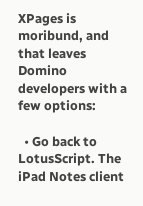XPages is moribund, and that leaves Domino developers with a few options:

  • Go back to LotusScript. The iPad Notes client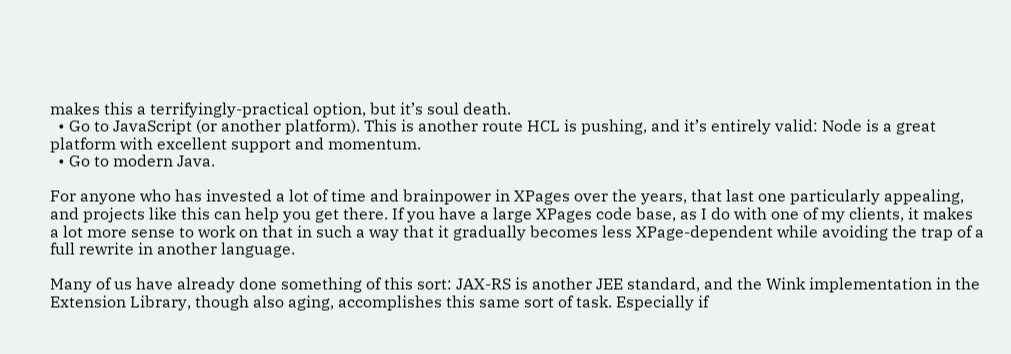makes this a terrifyingly-practical option, but it’s soul death.
  • Go to JavaScript (or another platform). This is another route HCL is pushing, and it’s entirely valid: Node is a great platform with excellent support and momentum.
  • Go to modern Java.

For anyone who has invested a lot of time and brainpower in XPages over the years, that last one particularly appealing, and projects like this can help you get there. If you have a large XPages code base, as I do with one of my clients, it makes a lot more sense to work on that in such a way that it gradually becomes less XPage-dependent while avoiding the trap of a full rewrite in another language.

Many of us have already done something of this sort: JAX-RS is another JEE standard, and the Wink implementation in the Extension Library, though also aging, accomplishes this same sort of task. Especially if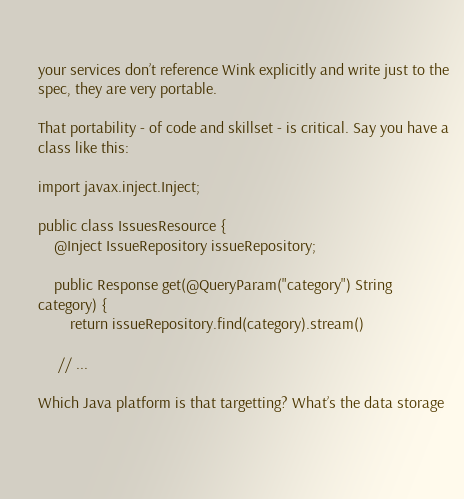your services don’t reference Wink explicitly and write just to the spec, they are very portable.

That portability - of code and skillset - is critical. Say you have a class like this:

import javax.inject.Inject;

public class IssuesResource {
    @Inject IssueRepository issueRepository;

    public Response get(@QueryParam("category") String category) {
        return issueRepository.find(category).stream()

     // ...

Which Java platform is that targetting? What’s the data storage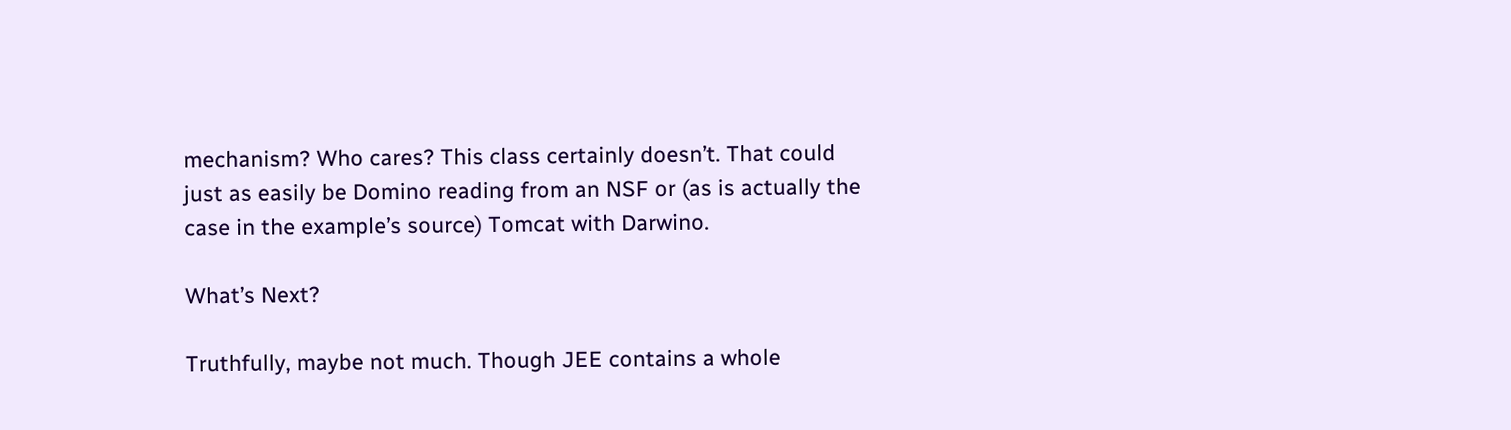mechanism? Who cares? This class certainly doesn’t. That could just as easily be Domino reading from an NSF or (as is actually the case in the example’s source) Tomcat with Darwino.

What’s Next?

Truthfully, maybe not much. Though JEE contains a whole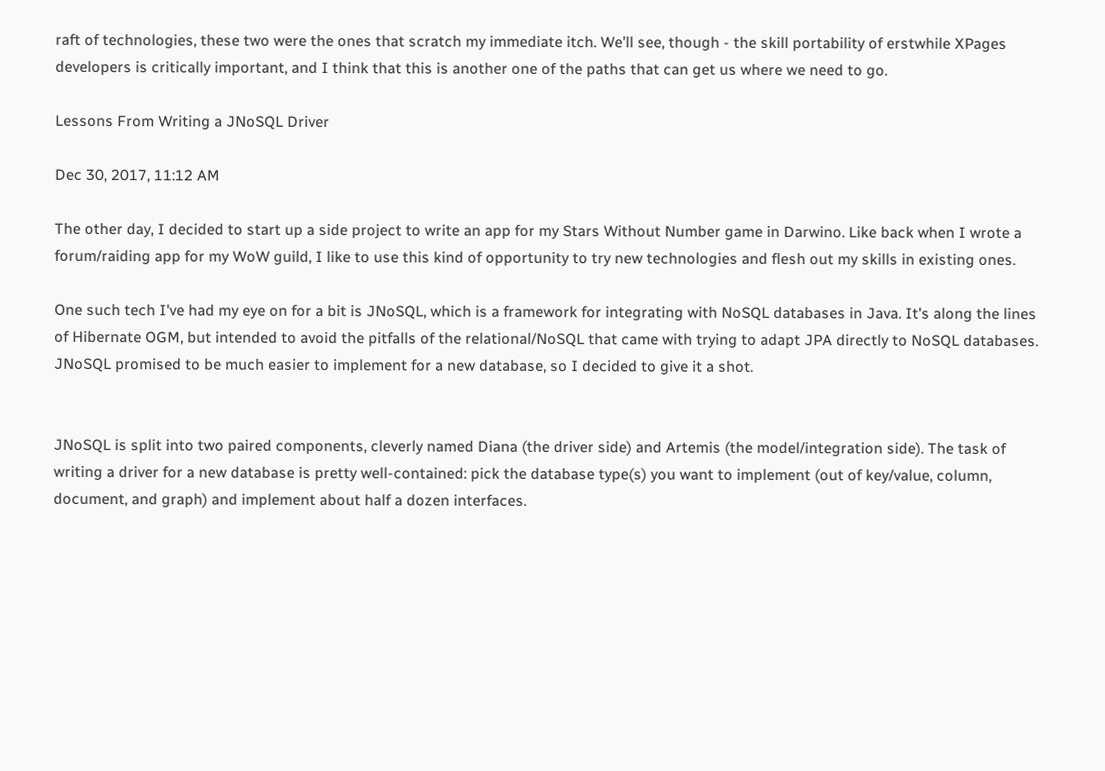raft of technologies, these two were the ones that scratch my immediate itch. We’ll see, though - the skill portability of erstwhile XPages developers is critically important, and I think that this is another one of the paths that can get us where we need to go.

Lessons From Writing a JNoSQL Driver

Dec 30, 2017, 11:12 AM

The other day, I decided to start up a side project to write an app for my Stars Without Number game in Darwino. Like back when I wrote a forum/raiding app for my WoW guild, I like to use this kind of opportunity to try new technologies and flesh out my skills in existing ones.

One such tech I've had my eye on for a bit is JNoSQL, which is a framework for integrating with NoSQL databases in Java. It's along the lines of Hibernate OGM, but intended to avoid the pitfalls of the relational/NoSQL that came with trying to adapt JPA directly to NoSQL databases. JNoSQL promised to be much easier to implement for a new database, so I decided to give it a shot.


JNoSQL is split into two paired components, cleverly named Diana (the driver side) and Artemis (the model/integration side). The task of writing a driver for a new database is pretty well-contained: pick the database type(s) you want to implement (out of key/value, column, document, and graph) and implement about half a dozen interfaces.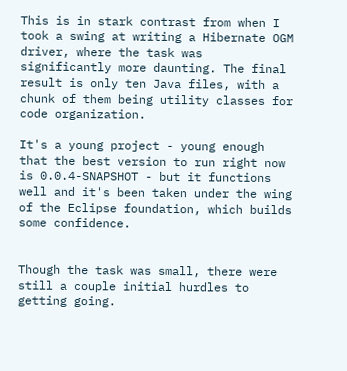This is in stark contrast from when I took a swing at writing a Hibernate OGM driver, where the task was significantly more daunting. The final result is only ten Java files, with a chunk of them being utility classes for code organization.

It's a young project - young enough that the best version to run right now is 0.0.4-SNAPSHOT - but it functions well and it's been taken under the wing of the Eclipse foundation, which builds some confidence.


Though the task was small, there were still a couple initial hurdles to getting going.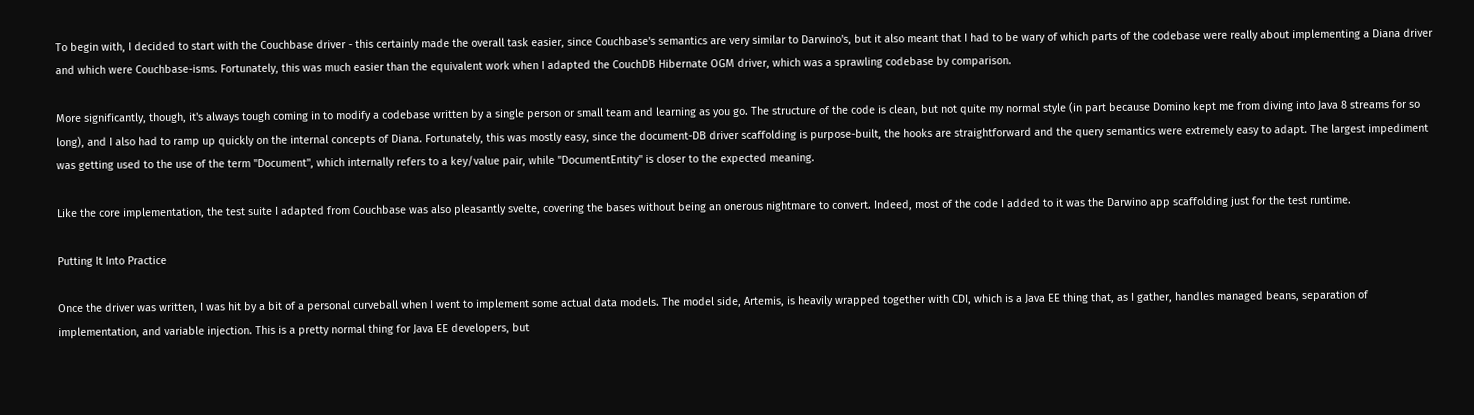To begin with, I decided to start with the Couchbase driver - this certainly made the overall task easier, since Couchbase's semantics are very similar to Darwino's, but it also meant that I had to be wary of which parts of the codebase were really about implementing a Diana driver and which were Couchbase-isms. Fortunately, this was much easier than the equivalent work when I adapted the CouchDB Hibernate OGM driver, which was a sprawling codebase by comparison.

More significantly, though, it's always tough coming in to modify a codebase written by a single person or small team and learning as you go. The structure of the code is clean, but not quite my normal style (in part because Domino kept me from diving into Java 8 streams for so long), and I also had to ramp up quickly on the internal concepts of Diana. Fortunately, this was mostly easy, since the document-DB driver scaffolding is purpose-built, the hooks are straightforward and the query semantics were extremely easy to adapt. The largest impediment was getting used to the use of the term "Document", which internally refers to a key/value pair, while "DocumentEntity" is closer to the expected meaning.

Like the core implementation, the test suite I adapted from Couchbase was also pleasantly svelte, covering the bases without being an onerous nightmare to convert. Indeed, most of the code I added to it was the Darwino app scaffolding just for the test runtime.

Putting It Into Practice

Once the driver was written, I was hit by a bit of a personal curveball when I went to implement some actual data models. The model side, Artemis, is heavily wrapped together with CDI, which is a Java EE thing that, as I gather, handles managed beans, separation of implementation, and variable injection. This is a pretty normal thing for Java EE developers, but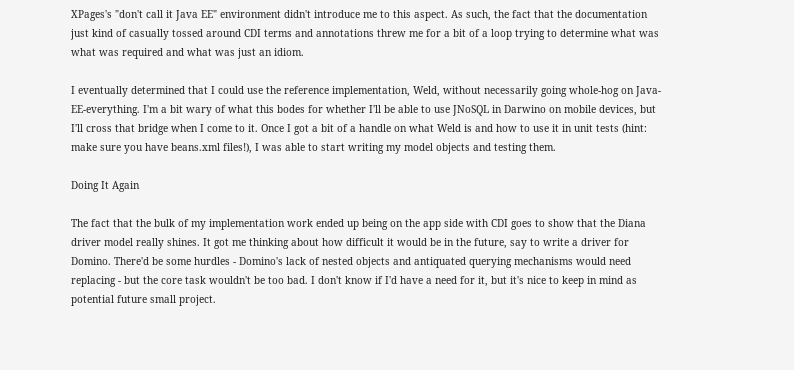XPages's "don't call it Java EE" environment didn't introduce me to this aspect. As such, the fact that the documentation just kind of casually tossed around CDI terms and annotations threw me for a bit of a loop trying to determine what was what was required and what was just an idiom.

I eventually determined that I could use the reference implementation, Weld, without necessarily going whole-hog on Java-EE-everything. I'm a bit wary of what this bodes for whether I'll be able to use JNoSQL in Darwino on mobile devices, but I'll cross that bridge when I come to it. Once I got a bit of a handle on what Weld is and how to use it in unit tests (hint: make sure you have beans.xml files!), I was able to start writing my model objects and testing them.

Doing It Again

The fact that the bulk of my implementation work ended up being on the app side with CDI goes to show that the Diana driver model really shines. It got me thinking about how difficult it would be in the future, say to write a driver for Domino. There'd be some hurdles - Domino's lack of nested objects and antiquated querying mechanisms would need replacing - but the core task wouldn't be too bad. I don't know if I'd have a need for it, but it's nice to keep in mind as potential future small project.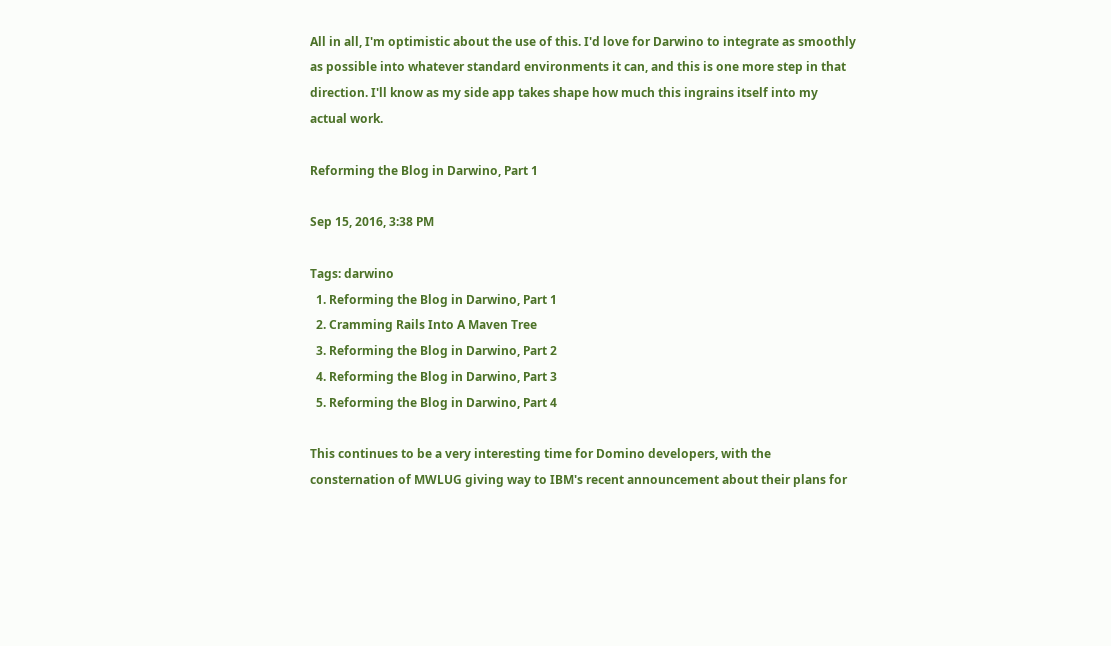All in all, I'm optimistic about the use of this. I'd love for Darwino to integrate as smoothly as possible into whatever standard environments it can, and this is one more step in that direction. I'll know as my side app takes shape how much this ingrains itself into my actual work.

Reforming the Blog in Darwino, Part 1

Sep 15, 2016, 3:38 PM

Tags: darwino
  1. Reforming the Blog in Darwino, Part 1
  2. Cramming Rails Into A Maven Tree
  3. Reforming the Blog in Darwino, Part 2
  4. Reforming the Blog in Darwino, Part 3
  5. Reforming the Blog in Darwino, Part 4

This continues to be a very interesting time for Domino developers, with the consternation of MWLUG giving way to IBM's recent announcement about their plans for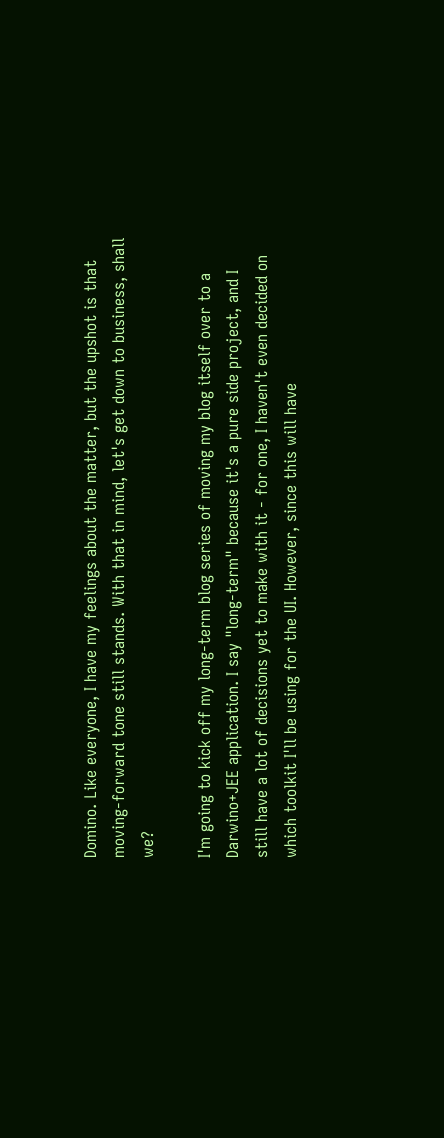Domino. Like everyone, I have my feelings about the matter, but the upshot is that moving-forward tone still stands. With that in mind, let's get down to business, shall we?

I'm going to kick off my long-term blog series of moving my blog itself over to a Darwino+JEE application. I say "long-term" because it's a pure side project, and I still have a lot of decisions yet to make with it - for one, I haven't even decided on which toolkit I'll be using for the UI. However, since this will have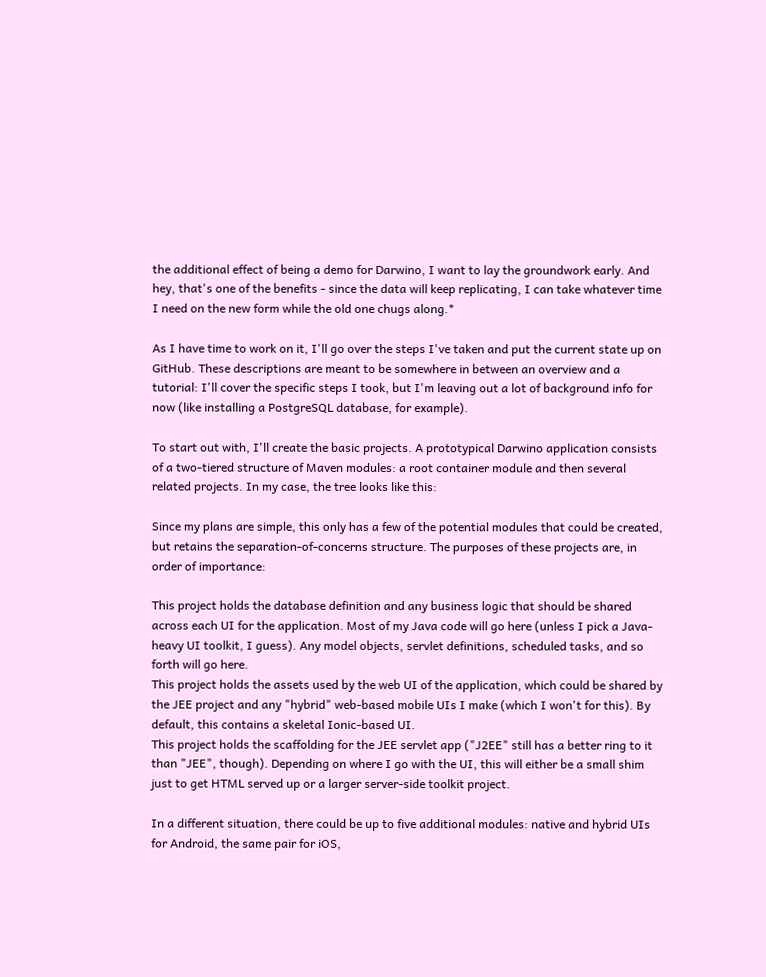the additional effect of being a demo for Darwino, I want to lay the groundwork early. And hey, that's one of the benefits - since the data will keep replicating, I can take whatever time I need on the new form while the old one chugs along.*

As I have time to work on it, I'll go over the steps I've taken and put the current state up on GitHub. These descriptions are meant to be somewhere in between an overview and a tutorial: I'll cover the specific steps I took, but I'm leaving out a lot of background info for now (like installing a PostgreSQL database, for example).

To start out with, I'll create the basic projects. A prototypical Darwino application consists of a two-tiered structure of Maven modules: a root container module and then several related projects. In my case, the tree looks like this:

Since my plans are simple, this only has a few of the potential modules that could be created, but retains the separation-of-concerns structure. The purposes of these projects are, in order of importance:

This project holds the database definition and any business logic that should be shared across each UI for the application. Most of my Java code will go here (unless I pick a Java-heavy UI toolkit, I guess). Any model objects, servlet definitions, scheduled tasks, and so forth will go here.
This project holds the assets used by the web UI of the application, which could be shared by the JEE project and any "hybrid" web-based mobile UIs I make (which I won't for this). By default, this contains a skeletal Ionic-based UI.
This project holds the scaffolding for the JEE servlet app ("J2EE" still has a better ring to it than "JEE", though). Depending on where I go with the UI, this will either be a small shim just to get HTML served up or a larger server-side toolkit project.

In a different situation, there could be up to five additional modules: native and hybrid UIs for Android, the same pair for iOS,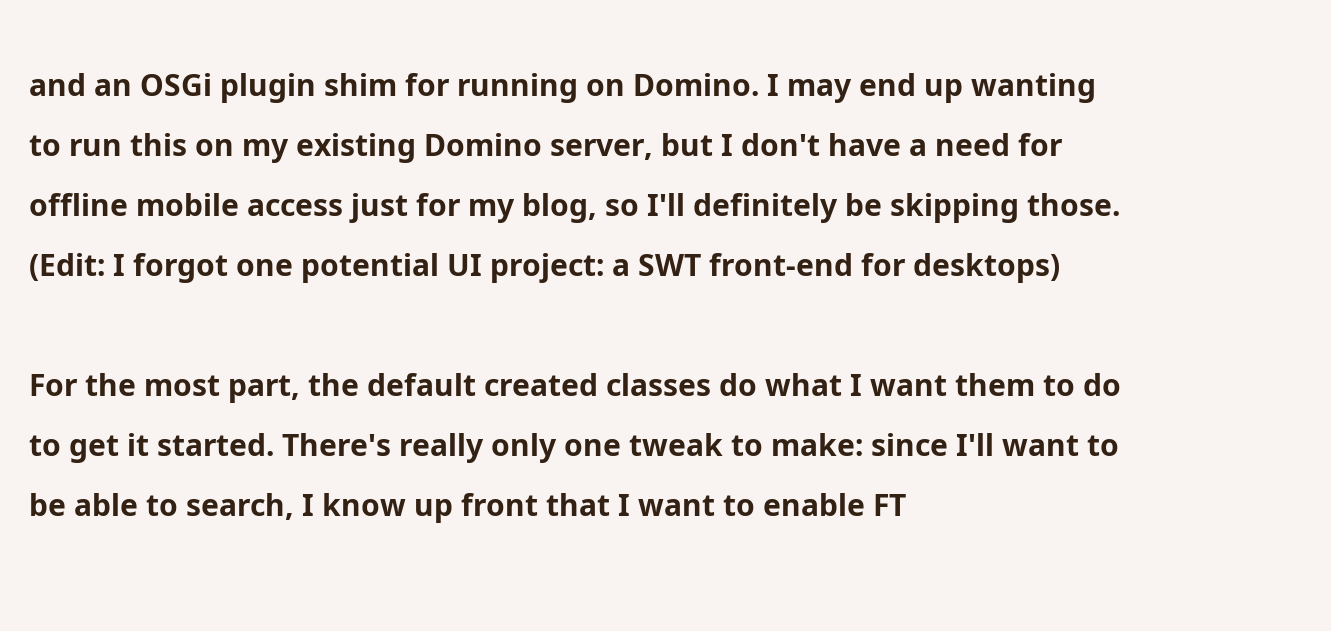and an OSGi plugin shim for running on Domino. I may end up wanting to run this on my existing Domino server, but I don't have a need for offline mobile access just for my blog, so I'll definitely be skipping those. (Edit: I forgot one potential UI project: a SWT front-end for desktops)

For the most part, the default created classes do what I want them to do to get it started. There's really only one tweak to make: since I'll want to be able to search, I know up front that I want to enable FT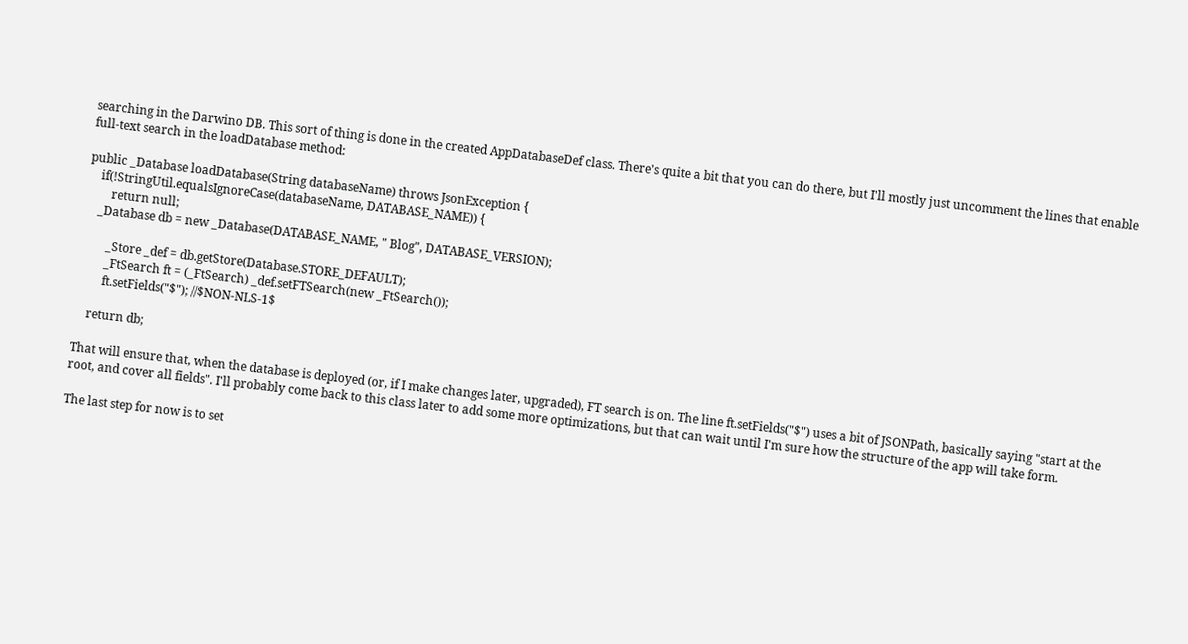searching in the Darwino DB. This sort of thing is done in the created AppDatabaseDef class. There's quite a bit that you can do there, but I'll mostly just uncomment the lines that enable full-text search in the loadDatabase method:

public _Database loadDatabase(String databaseName) throws JsonException {
    if(!StringUtil.equalsIgnoreCase(databaseName, DATABASE_NAME)) {
        return null;
    _Database db = new _Database(DATABASE_NAME, " Blog", DATABASE_VERSION);

        _Store _def = db.getStore(Database.STORE_DEFAULT);
        _FtSearch ft = (_FtSearch) _def.setFTSearch(new _FtSearch());
        ft.setFields("$"); //$NON-NLS-1$

    return db;

That will ensure that, when the database is deployed (or, if I make changes later, upgraded), FT search is on. The line ft.setFields("$") uses a bit of JSONPath, basically saying "start at the root, and cover all fields". I'll probably come back to this class later to add some more optimizations, but that can wait until I'm sure how the structure of the app will take form.

The last step for now is to set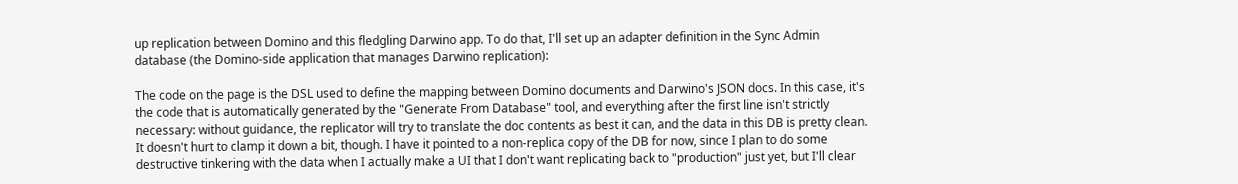up replication between Domino and this fledgling Darwino app. To do that, I'll set up an adapter definition in the Sync Admin database (the Domino-side application that manages Darwino replication):

The code on the page is the DSL used to define the mapping between Domino documents and Darwino's JSON docs. In this case, it's the code that is automatically generated by the "Generate From Database" tool, and everything after the first line isn't strictly necessary: without guidance, the replicator will try to translate the doc contents as best it can, and the data in this DB is pretty clean. It doesn't hurt to clamp it down a bit, though. I have it pointed to a non-replica copy of the DB for now, since I plan to do some destructive tinkering with the data when I actually make a UI that I don't want replicating back to "production" just yet, but I'll clear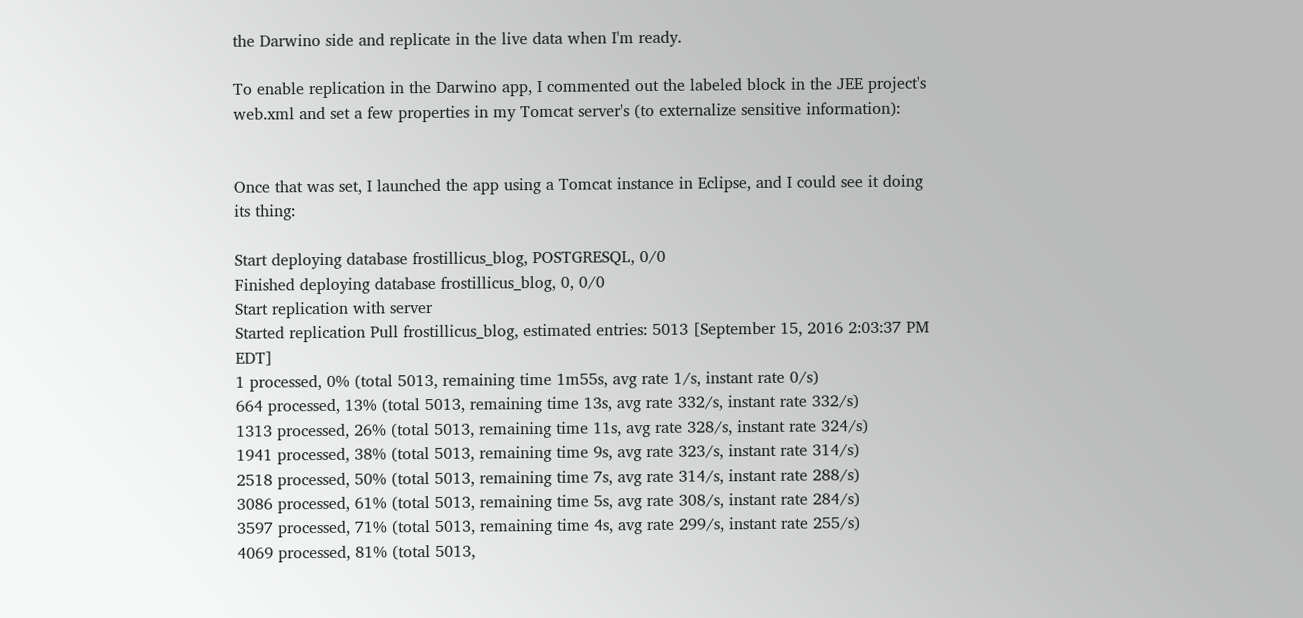the Darwino side and replicate in the live data when I'm ready.

To enable replication in the Darwino app, I commented out the labeled block in the JEE project's web.xml and set a few properties in my Tomcat server's (to externalize sensitive information):


Once that was set, I launched the app using a Tomcat instance in Eclipse, and I could see it doing its thing:

Start deploying database frostillicus_blog, POSTGRESQL, 0/0
Finished deploying database frostillicus_blog, 0, 0/0
Start replication with server
Started replication Pull frostillicus_blog, estimated entries: 5013 [September 15, 2016 2:03:37 PM EDT]
1 processed, 0% (total 5013, remaining time 1m55s, avg rate 1/s, instant rate 0/s)
664 processed, 13% (total 5013, remaining time 13s, avg rate 332/s, instant rate 332/s)
1313 processed, 26% (total 5013, remaining time 11s, avg rate 328/s, instant rate 324/s)
1941 processed, 38% (total 5013, remaining time 9s, avg rate 323/s, instant rate 314/s)
2518 processed, 50% (total 5013, remaining time 7s, avg rate 314/s, instant rate 288/s)
3086 processed, 61% (total 5013, remaining time 5s, avg rate 308/s, instant rate 284/s)
3597 processed, 71% (total 5013, remaining time 4s, avg rate 299/s, instant rate 255/s)
4069 processed, 81% (total 5013,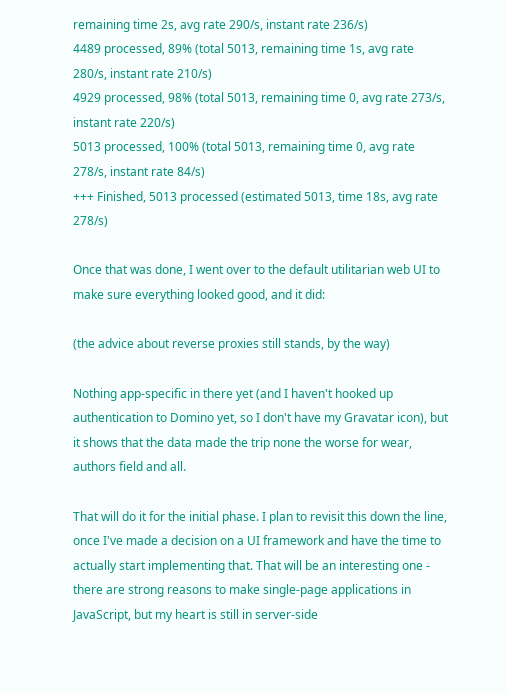remaining time 2s, avg rate 290/s, instant rate 236/s)
4489 processed, 89% (total 5013, remaining time 1s, avg rate 280/s, instant rate 210/s)
4929 processed, 98% (total 5013, remaining time 0, avg rate 273/s, instant rate 220/s)
5013 processed, 100% (total 5013, remaining time 0, avg rate 278/s, instant rate 84/s)
+++ Finished, 5013 processed (estimated 5013, time 18s, avg rate 278/s)

Once that was done, I went over to the default utilitarian web UI to make sure everything looked good, and it did:

(the advice about reverse proxies still stands, by the way)

Nothing app-specific in there yet (and I haven't hooked up authentication to Domino yet, so I don't have my Gravatar icon), but it shows that the data made the trip none the worse for wear, authors field and all.

That will do it for the initial phase. I plan to revisit this down the line, once I've made a decision on a UI framework and have the time to actually start implementing that. That will be an interesting one - there are strong reasons to make single-page applications in JavaScript, but my heart is still in server-side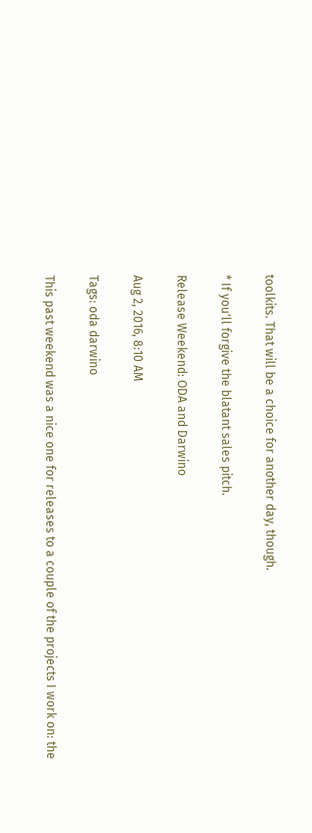toolkits. That will be a choice for another day, though.

* If you'll forgive the blatant sales pitch.

Release Weekend: ODA and Darwino

Aug 2, 2016, 8:10 AM

Tags: oda darwino

This past weekend was a nice one for releases to a couple of the projects I work on: the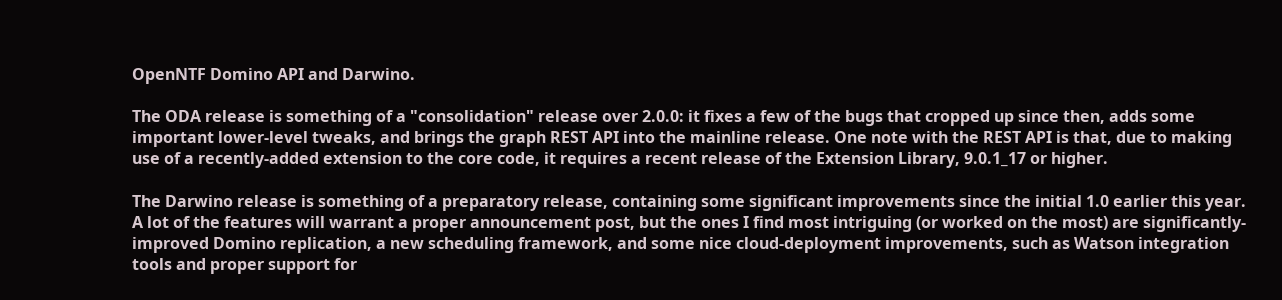OpenNTF Domino API and Darwino.

The ODA release is something of a "consolidation" release over 2.0.0: it fixes a few of the bugs that cropped up since then, adds some important lower-level tweaks, and brings the graph REST API into the mainline release. One note with the REST API is that, due to making use of a recently-added extension to the core code, it requires a recent release of the Extension Library, 9.0.1_17 or higher.

The Darwino release is something of a preparatory release, containing some significant improvements since the initial 1.0 earlier this year. A lot of the features will warrant a proper announcement post, but the ones I find most intriguing (or worked on the most) are significantly-improved Domino replication, a new scheduling framework, and some nice cloud-deployment improvements, such as Watson integration tools and proper support for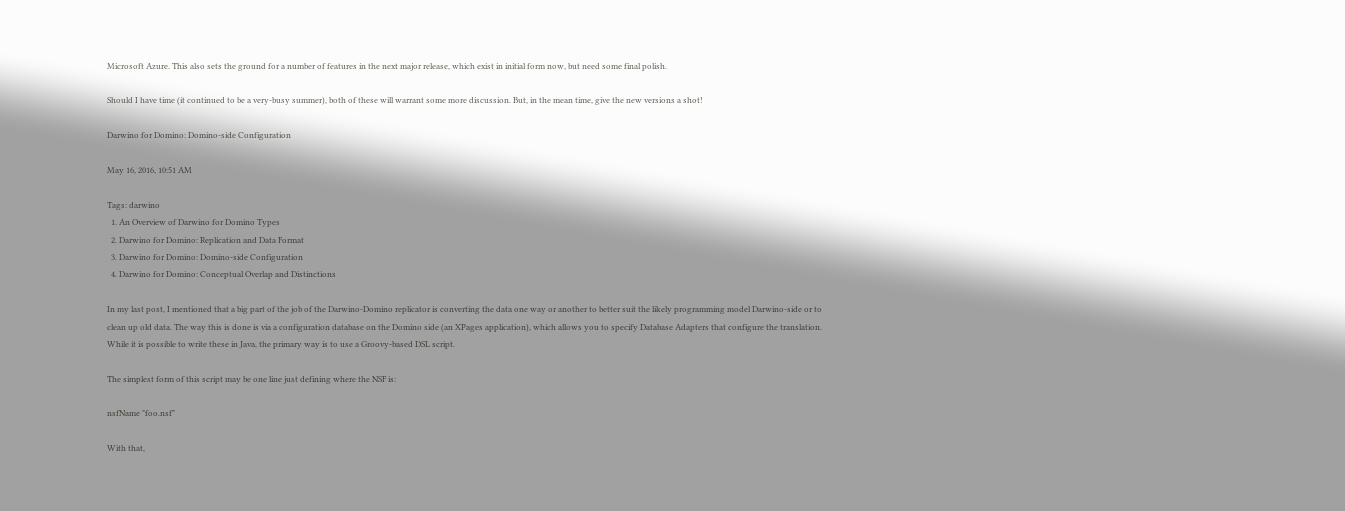Microsoft Azure. This also sets the ground for a number of features in the next major release, which exist in initial form now, but need some final polish.

Should I have time (it continued to be a very-busy summer), both of these will warrant some more discussion. But, in the mean time, give the new versions a shot!

Darwino for Domino: Domino-side Configuration

May 16, 2016, 10:51 AM

Tags: darwino
  1. An Overview of Darwino for Domino Types
  2. Darwino for Domino: Replication and Data Format
  3. Darwino for Domino: Domino-side Configuration
  4. Darwino for Domino: Conceptual Overlap and Distinctions

In my last post, I mentioned that a big part of the job of the Darwino-Domino replicator is converting the data one way or another to better suit the likely programming model Darwino-side or to clean up old data. The way this is done is via a configuration database on the Domino side (an XPages application), which allows you to specify Database Adapters that configure the translation. While it is possible to write these in Java, the primary way is to use a Groovy-based DSL script.

The simplest form of this script may be one line just defining where the NSF is:

nsfName "foo.nsf"

With that,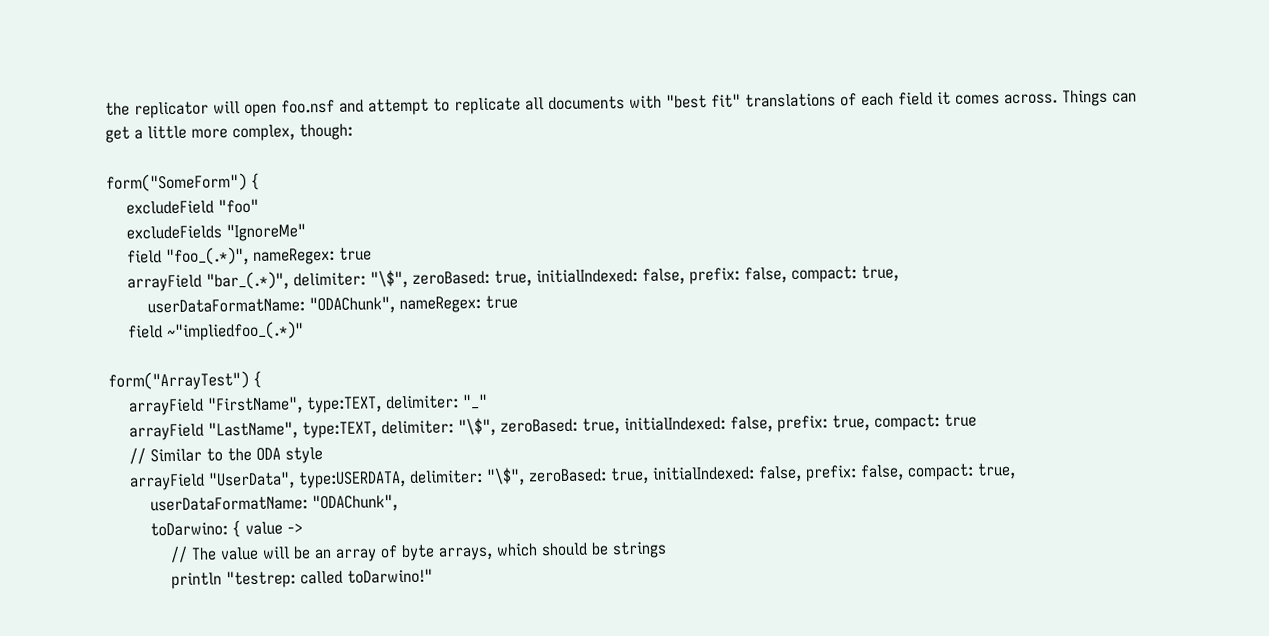the replicator will open foo.nsf and attempt to replicate all documents with "best fit" translations of each field it comes across. Things can get a little more complex, though:

form("SomeForm") {
    excludeField "foo"
    excludeFields "IgnoreMe"
    field "foo_(.*)", nameRegex: true
    arrayField "bar_(.*)", delimiter: "\$", zeroBased: true, initialIndexed: false, prefix: false, compact: true,
        userDataFormatName: "ODAChunk", nameRegex: true
    field ~"impliedfoo_(.*)"

form("ArrayTest") {
    arrayField "FirstName", type:TEXT, delimiter: "_"
    arrayField "LastName", type:TEXT, delimiter: "\$", zeroBased: true, initialIndexed: false, prefix: true, compact: true
    // Similar to the ODA style
    arrayField "UserData", type:USERDATA, delimiter: "\$", zeroBased: true, initialIndexed: false, prefix: false, compact: true,
        userDataFormatName: "ODAChunk",
        toDarwino: { value ->
            // The value will be an array of byte arrays, which should be strings
            println "testrep: called toDarwino!"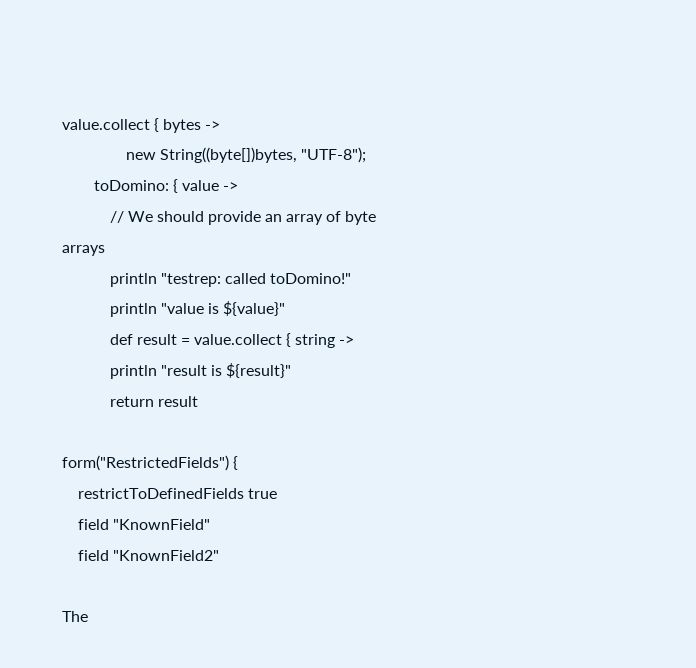value.collect { bytes ->
                new String((byte[])bytes, "UTF-8");
        toDomino: { value ->
            // We should provide an array of byte arrays
            println "testrep: called toDomino!"
            println "value is ${value}"
            def result = value.collect { string ->
            println "result is ${result}"
            return result

form("RestrictedFields") {
    restrictToDefinedFields true
    field "KnownField"
    field "KnownField2"

The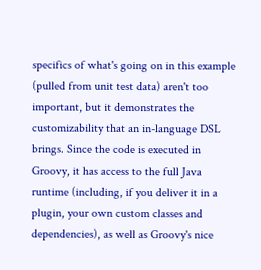specifics of what's going on in this example (pulled from unit test data) aren't too important, but it demonstrates the customizability that an in-language DSL brings. Since the code is executed in Groovy, it has access to the full Java runtime (including, if you deliver it in a plugin, your own custom classes and dependencies), as well as Groovy's nice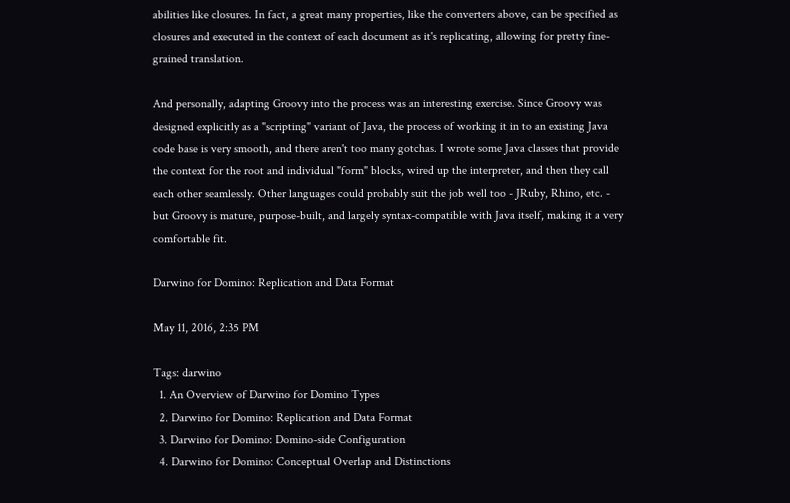abilities like closures. In fact, a great many properties, like the converters above, can be specified as closures and executed in the context of each document as it's replicating, allowing for pretty fine-grained translation.

And personally, adapting Groovy into the process was an interesting exercise. Since Groovy was designed explicitly as a "scripting" variant of Java, the process of working it in to an existing Java code base is very smooth, and there aren't too many gotchas. I wrote some Java classes that provide the context for the root and individual "form" blocks, wired up the interpreter, and then they call each other seamlessly. Other languages could probably suit the job well too - JRuby, Rhino, etc. - but Groovy is mature, purpose-built, and largely syntax-compatible with Java itself, making it a very comfortable fit.

Darwino for Domino: Replication and Data Format

May 11, 2016, 2:35 PM

Tags: darwino
  1. An Overview of Darwino for Domino Types
  2. Darwino for Domino: Replication and Data Format
  3. Darwino for Domino: Domino-side Configuration
  4. Darwino for Domino: Conceptual Overlap and Distinctions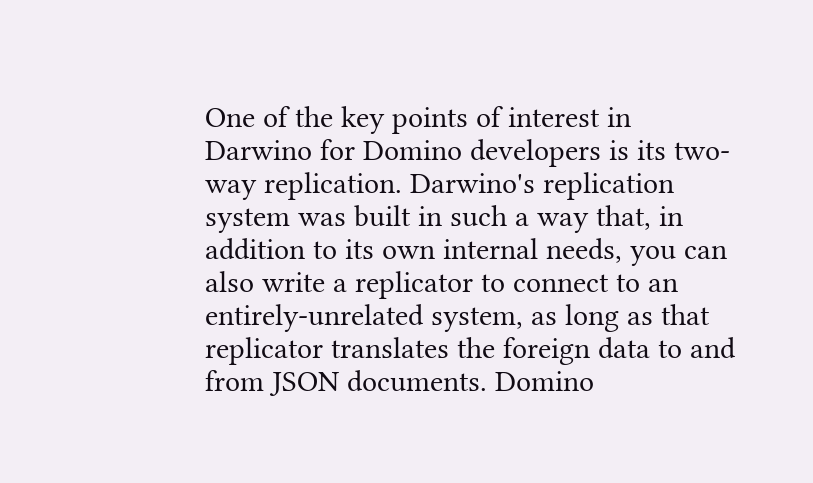One of the key points of interest in Darwino for Domino developers is its two-way replication. Darwino's replication system was built in such a way that, in addition to its own internal needs, you can also write a replicator to connect to an entirely-unrelated system, as long as that replicator translates the foreign data to and from JSON documents. Domino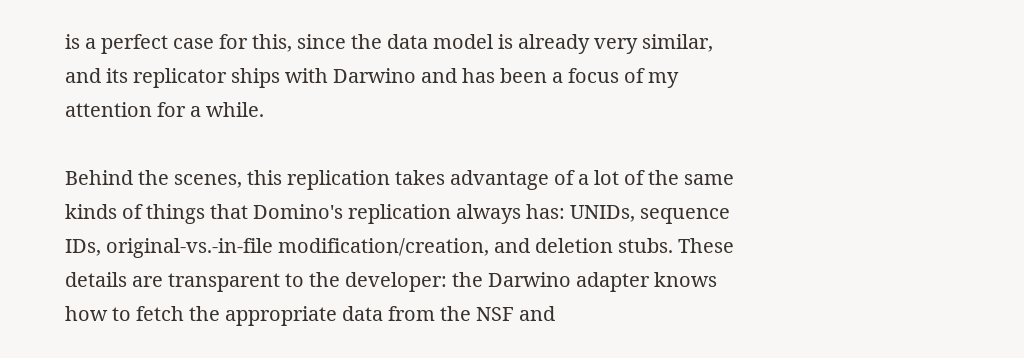is a perfect case for this, since the data model is already very similar, and its replicator ships with Darwino and has been a focus of my attention for a while.

Behind the scenes, this replication takes advantage of a lot of the same kinds of things that Domino's replication always has: UNIDs, sequence IDs, original-vs.-in-file modification/creation, and deletion stubs. These details are transparent to the developer: the Darwino adapter knows how to fetch the appropriate data from the NSF and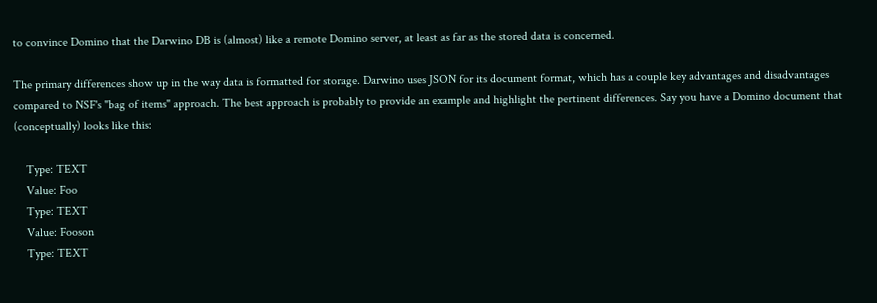to convince Domino that the Darwino DB is (almost) like a remote Domino server, at least as far as the stored data is concerned.

The primary differences show up in the way data is formatted for storage. Darwino uses JSON for its document format, which has a couple key advantages and disadvantages compared to NSF's "bag of items" approach. The best approach is probably to provide an example and highlight the pertinent differences. Say you have a Domino document that (conceptually) looks like this:

    Type: TEXT
    Value: Foo
    Type: TEXT
    Value: Fooson
    Type: TEXT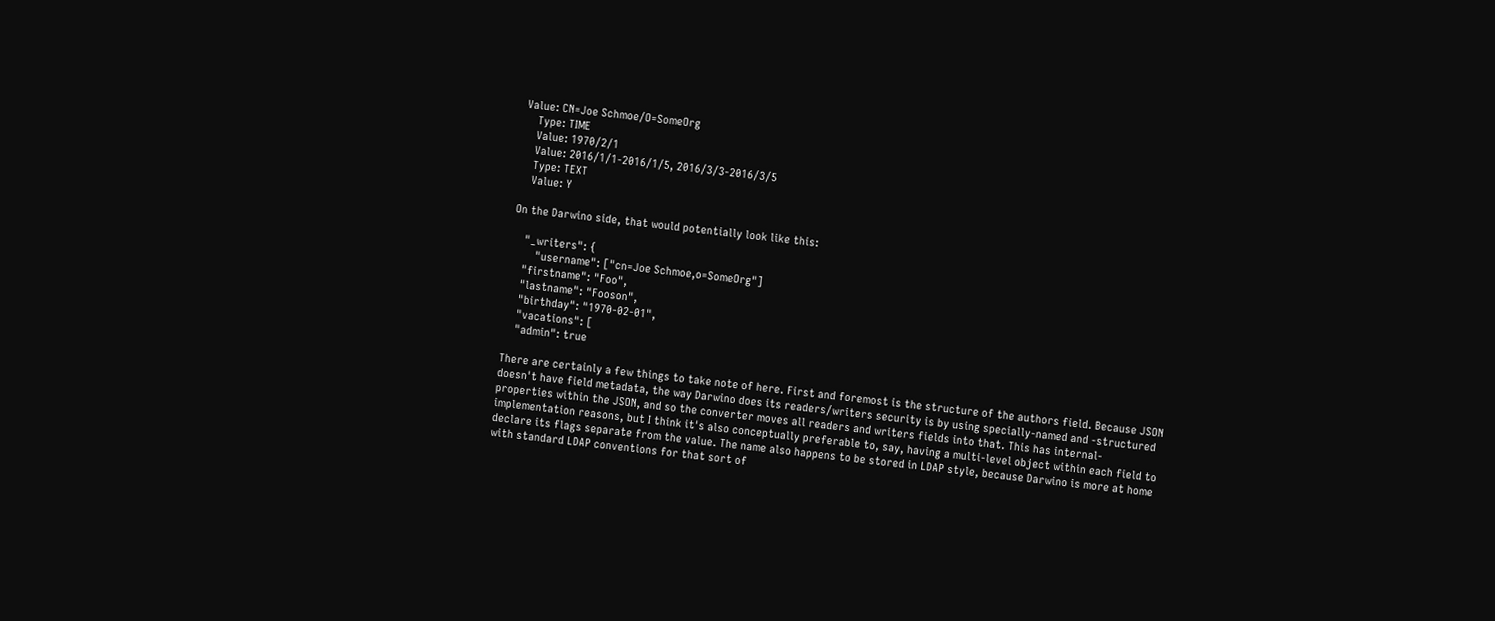Value: CN=Joe Schmoe/O=SomeOrg
    Type: TIME
    Value: 1970/2/1
    Value: 2016/1/1-2016/1/5, 2016/3/3-2016/3/5
    Type: TEXT
    Value: Y

On the Darwino side, that would potentially look like this:

    "_writers": {
        "username": ["cn=Joe Schmoe,o=SomeOrg"]
    "firstname": "Foo",
    "lastname": "Fooson",
    "birthday": "1970-02-01",
    "vacations": [
    "admin": true

There are certainly a few things to take note of here. First and foremost is the structure of the authors field. Because JSON doesn't have field metadata, the way Darwino does its readers/writers security is by using specially-named and -structured properties within the JSON, and so the converter moves all readers and writers fields into that. This has internal-implementation reasons, but I think it's also conceptually preferable to, say, having a multi-level object within each field to declare its flags separate from the value. The name also happens to be stored in LDAP style, because Darwino is more at home with standard LDAP conventions for that sort of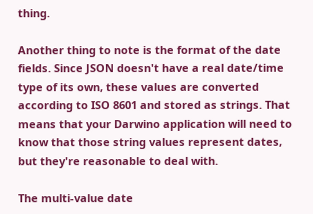thing.

Another thing to note is the format of the date fields. Since JSON doesn't have a real date/time type of its own, these values are converted according to ISO 8601 and stored as strings. That means that your Darwino application will need to know that those string values represent dates, but they're reasonable to deal with.

The multi-value date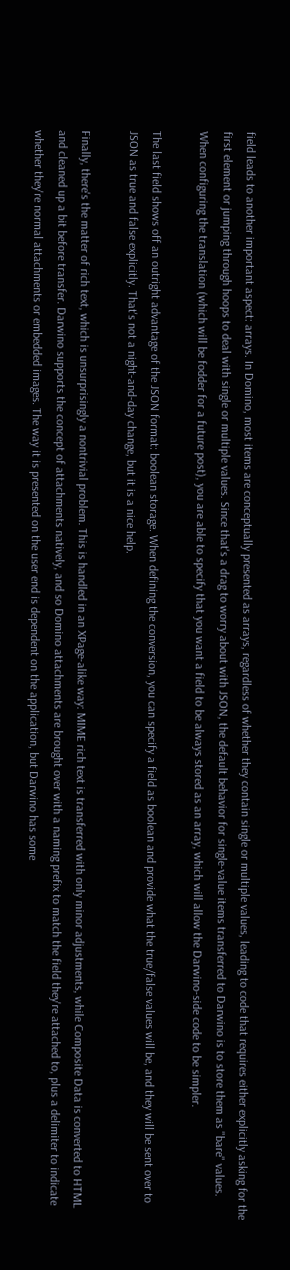field leads to another important aspect: arrays. In Domino, most items are conceptually presented as arrays, regardless of whether they contain single or multiple values, leading to code that requires either explicitly asking for the first element or jumping through hoops to deal with single or multiple values. Since that's a drag to worry about with JSON, the default behavior for single-value items transferred to Darwino is to store them as "bare" values. When configuring the translation (which will be fodder for a future post), you are able to specify that you want a field to be always stored as an array, which will allow the Darwino-side code to be simpler.

The last field shows off an outright advantage of the JSON format: boolean storage. When defining the conversion, you can specify a field as boolean and provide what the true/false values will be, and they will be sent over to JSON as true and false explicitly. That's not a night-and-day change, but it is a nice help.

Finally, there's the matter of rich text, which is unsurprisingly a nontrivial problem. This is handled in an XPage-alike way: MIME rich text is transferred with only minor adjustments, while Composite Data is converted to HTML and cleaned up a bit before transfer. Darwino supports the concept of attachments natively, and so Domino attachments are brought over with a naming prefix to match the field they're attached to, plus a delimiter to indicate whether they're normal attachments or embedded images. The way it is presented on the user end is dependent on the application, but Darwino has some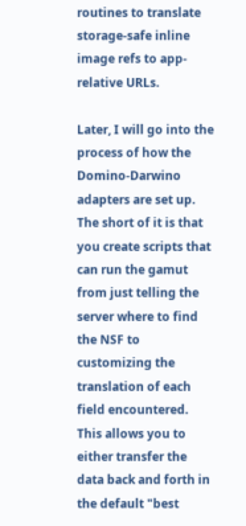routines to translate storage-safe inline image refs to app-relative URLs.

Later, I will go into the process of how the Domino-Darwino adapters are set up. The short of it is that you create scripts that can run the gamut from just telling the server where to find the NSF to customizing the translation of each field encountered. This allows you to either transfer the data back and forth in the default "best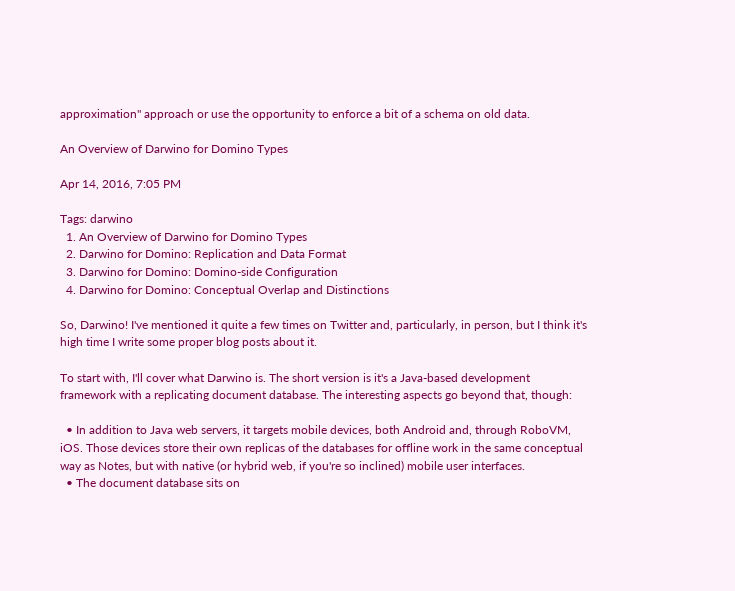approximation" approach or use the opportunity to enforce a bit of a schema on old data.

An Overview of Darwino for Domino Types

Apr 14, 2016, 7:05 PM

Tags: darwino
  1. An Overview of Darwino for Domino Types
  2. Darwino for Domino: Replication and Data Format
  3. Darwino for Domino: Domino-side Configuration
  4. Darwino for Domino: Conceptual Overlap and Distinctions

So, Darwino! I've mentioned it quite a few times on Twitter and, particularly, in person, but I think it's high time I write some proper blog posts about it.

To start with, I'll cover what Darwino is. The short version is it's a Java-based development framework with a replicating document database. The interesting aspects go beyond that, though:

  • In addition to Java web servers, it targets mobile devices, both Android and, through RoboVM, iOS. Those devices store their own replicas of the databases for offline work in the same conceptual way as Notes, but with native (or hybrid web, if you're so inclined) mobile user interfaces.
  • The document database sits on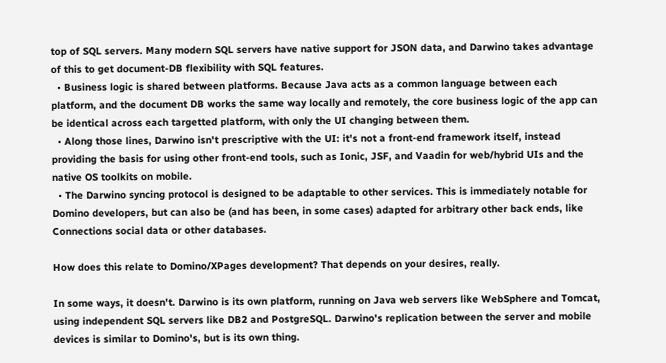top of SQL servers. Many modern SQL servers have native support for JSON data, and Darwino takes advantage of this to get document-DB flexibility with SQL features.
  • Business logic is shared between platforms. Because Java acts as a common language between each platform, and the document DB works the same way locally and remotely, the core business logic of the app can be identical across each targetted platform, with only the UI changing between them.
  • Along those lines, Darwino isn't prescriptive with the UI: it's not a front-end framework itself, instead providing the basis for using other front-end tools, such as Ionic, JSF, and Vaadin for web/hybrid UIs and the native OS toolkits on mobile.
  • The Darwino syncing protocol is designed to be adaptable to other services. This is immediately notable for Domino developers, but can also be (and has been, in some cases) adapted for arbitrary other back ends, like Connections social data or other databases.

How does this relate to Domino/XPages development? That depends on your desires, really.

In some ways, it doesn't. Darwino is its own platform, running on Java web servers like WebSphere and Tomcat, using independent SQL servers like DB2 and PostgreSQL. Darwino's replication between the server and mobile devices is similar to Domino's, but is its own thing.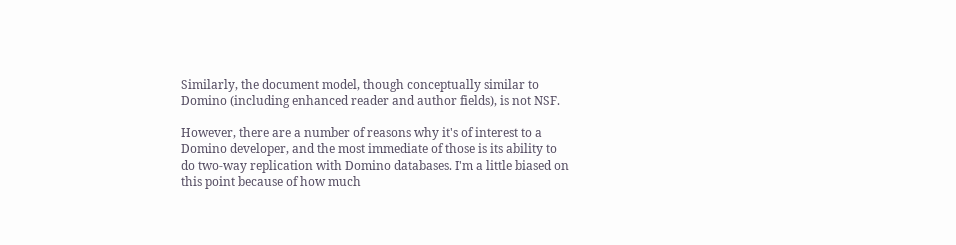Similarly, the document model, though conceptually similar to Domino (including enhanced reader and author fields), is not NSF.

However, there are a number of reasons why it's of interest to a Domino developer, and the most immediate of those is its ability to do two-way replication with Domino databases. I'm a little biased on this point because of how much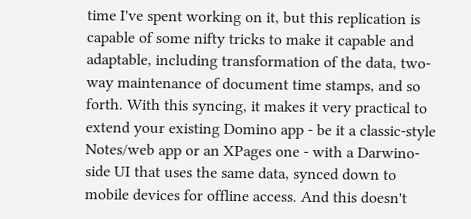time I've spent working on it, but this replication is capable of some nifty tricks to make it capable and adaptable, including transformation of the data, two-way maintenance of document time stamps, and so forth. With this syncing, it makes it very practical to extend your existing Domino app - be it a classic-style Notes/web app or an XPages one - with a Darwino-side UI that uses the same data, synced down to mobile devices for offline access. And this doesn't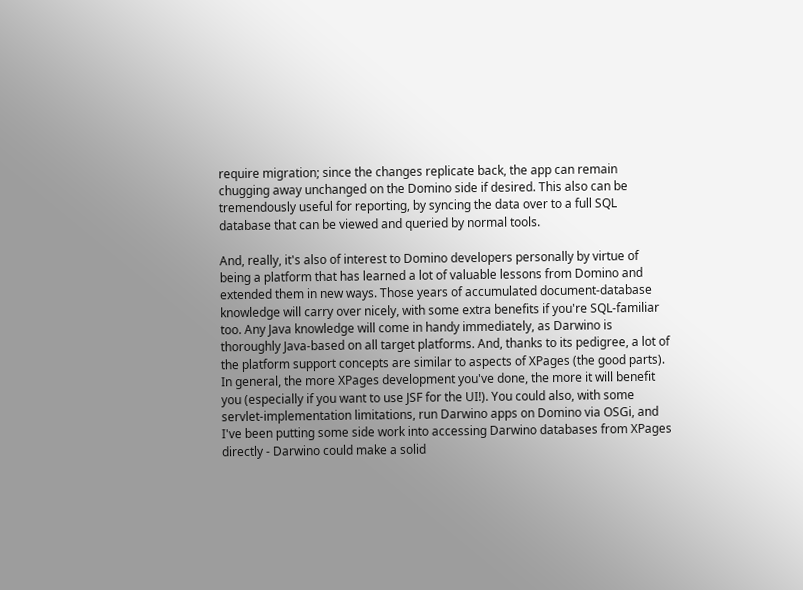require migration; since the changes replicate back, the app can remain chugging away unchanged on the Domino side if desired. This also can be tremendously useful for reporting, by syncing the data over to a full SQL database that can be viewed and queried by normal tools.

And, really, it's also of interest to Domino developers personally by virtue of being a platform that has learned a lot of valuable lessons from Domino and extended them in new ways. Those years of accumulated document-database knowledge will carry over nicely, with some extra benefits if you're SQL-familiar too. Any Java knowledge will come in handy immediately, as Darwino is thoroughly Java-based on all target platforms. And, thanks to its pedigree, a lot of the platform support concepts are similar to aspects of XPages (the good parts). In general, the more XPages development you've done, the more it will benefit you (especially if you want to use JSF for the UI!). You could also, with some servlet-implementation limitations, run Darwino apps on Domino via OSGi, and I've been putting some side work into accessing Darwino databases from XPages directly - Darwino could make a solid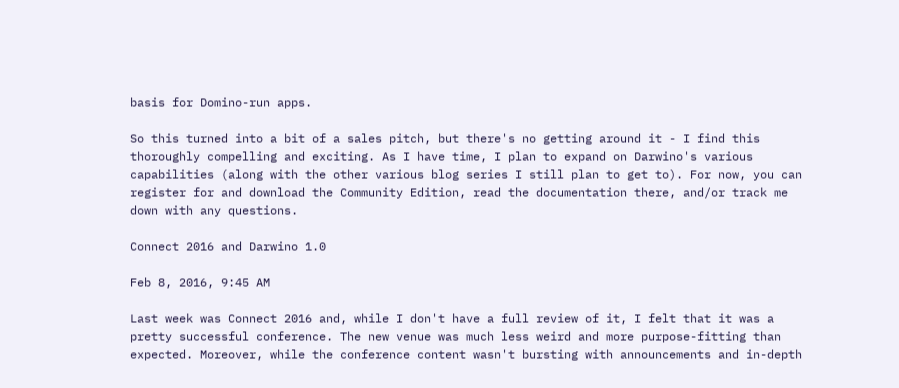basis for Domino-run apps.

So this turned into a bit of a sales pitch, but there's no getting around it - I find this thoroughly compelling and exciting. As I have time, I plan to expand on Darwino's various capabilities (along with the other various blog series I still plan to get to). For now, you can register for and download the Community Edition, read the documentation there, and/or track me down with any questions.

Connect 2016 and Darwino 1.0

Feb 8, 2016, 9:45 AM

Last week was Connect 2016 and, while I don't have a full review of it, I felt that it was a pretty successful conference. The new venue was much less weird and more purpose-fitting than expected. Moreover, while the conference content wasn't bursting with announcements and in-depth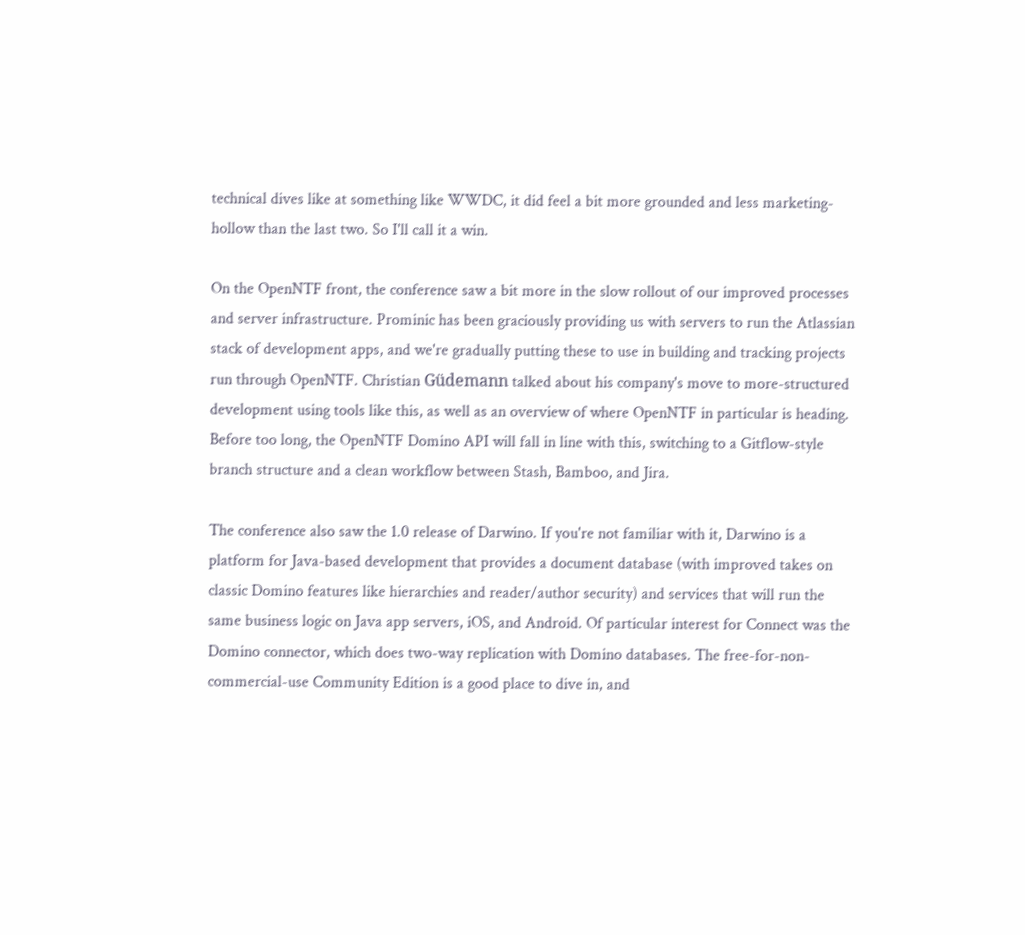technical dives like at something like WWDC, it did feel a bit more grounded and less marketing-hollow than the last two. So I'll call it a win.

On the OpenNTF front, the conference saw a bit more in the slow rollout of our improved processes and server infrastructure. Prominic has been graciously providing us with servers to run the Atlassian stack of development apps, and we're gradually putting these to use in building and tracking projects run through OpenNTF. Christian Güdemann talked about his company's move to more-structured development using tools like this, as well as an overview of where OpenNTF in particular is heading. Before too long, the OpenNTF Domino API will fall in line with this, switching to a Gitflow-style branch structure and a clean workflow between Stash, Bamboo, and Jira.

The conference also saw the 1.0 release of Darwino. If you're not familiar with it, Darwino is a platform for Java-based development that provides a document database (with improved takes on classic Domino features like hierarchies and reader/author security) and services that will run the same business logic on Java app servers, iOS, and Android. Of particular interest for Connect was the Domino connector, which does two-way replication with Domino databases. The free-for-non-commercial-use Community Edition is a good place to dive in, and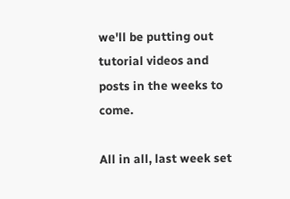we'll be putting out tutorial videos and posts in the weeks to come.

All in all, last week set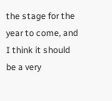the stage for the year to come, and I think it should be a very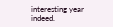interesting year indeed.